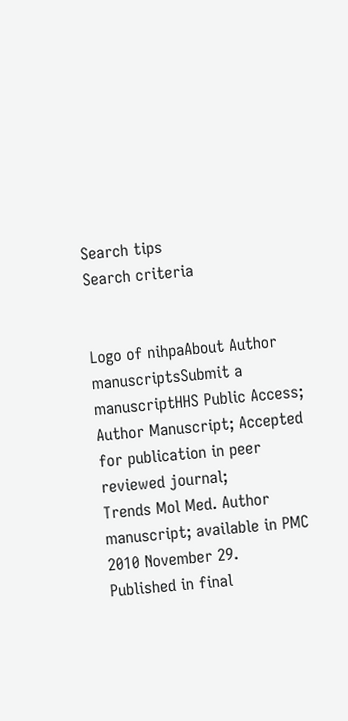Search tips
Search criteria


Logo of nihpaAbout Author manuscriptsSubmit a manuscriptHHS Public Access; Author Manuscript; Accepted for publication in peer reviewed journal;
Trends Mol Med. Author manuscript; available in PMC 2010 November 29.
Published in final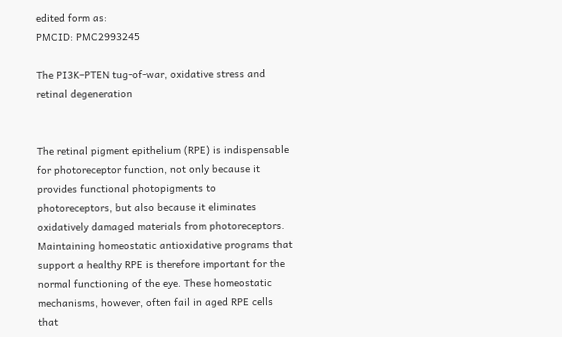edited form as:
PMCID: PMC2993245

The PI3K–PTEN tug-of-war, oxidative stress and retinal degeneration


The retinal pigment epithelium (RPE) is indispensable for photoreceptor function, not only because it provides functional photopigments to photoreceptors, but also because it eliminates oxidatively damaged materials from photoreceptors. Maintaining homeostatic antioxidative programs that support a healthy RPE is therefore important for the normal functioning of the eye. These homeostatic mechanisms, however, often fail in aged RPE cells that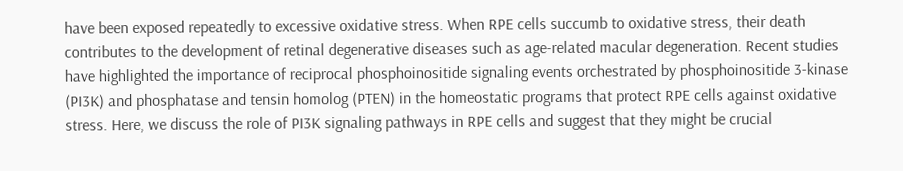have been exposed repeatedly to excessive oxidative stress. When RPE cells succumb to oxidative stress, their death contributes to the development of retinal degenerative diseases such as age-related macular degeneration. Recent studies have highlighted the importance of reciprocal phosphoinositide signaling events orchestrated by phosphoinositide 3-kinase (PI3K) and phosphatase and tensin homolog (PTEN) in the homeostatic programs that protect RPE cells against oxidative stress. Here, we discuss the role of PI3K signaling pathways in RPE cells and suggest that they might be crucial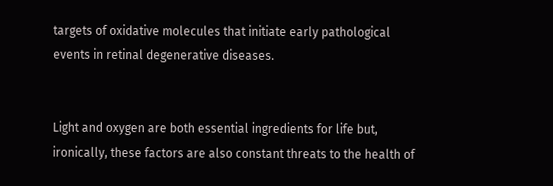targets of oxidative molecules that initiate early pathological events in retinal degenerative diseases.


Light and oxygen are both essential ingredients for life but, ironically, these factors are also constant threats to the health of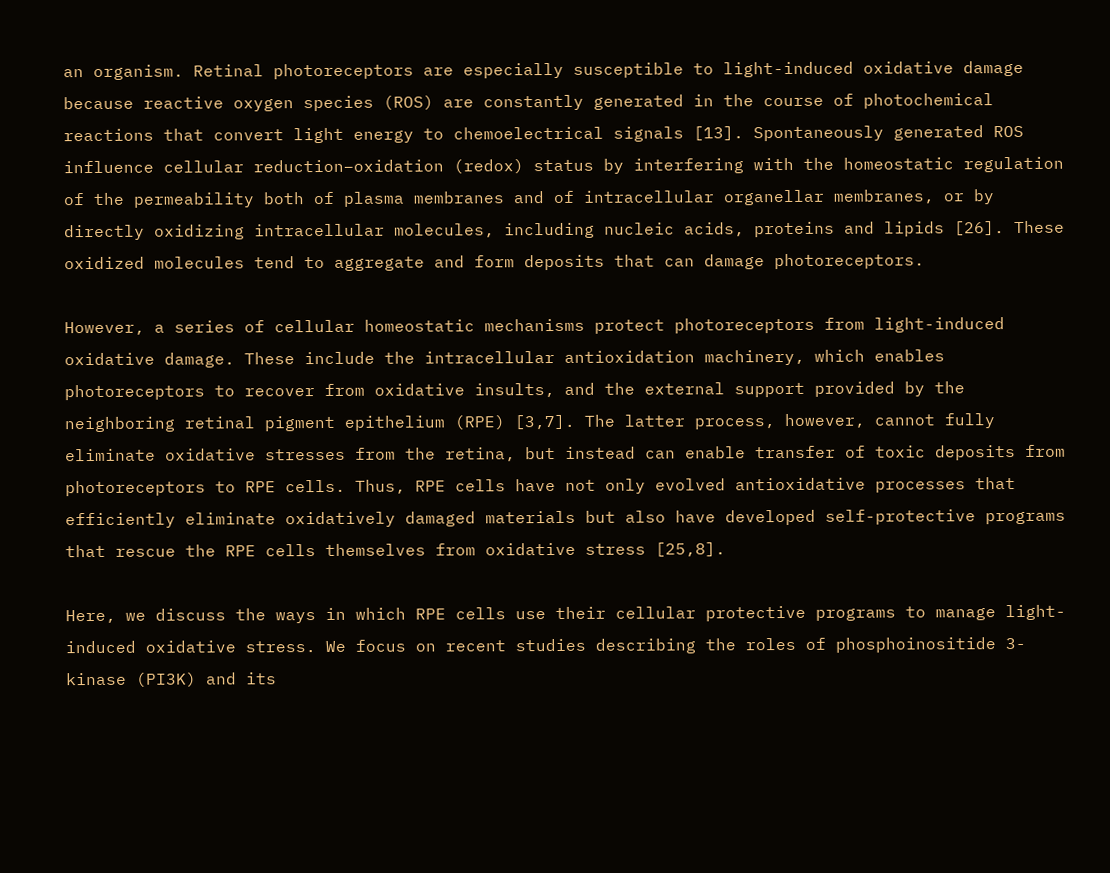an organism. Retinal photoreceptors are especially susceptible to light-induced oxidative damage because reactive oxygen species (ROS) are constantly generated in the course of photochemical reactions that convert light energy to chemoelectrical signals [13]. Spontaneously generated ROS influence cellular reduction–oxidation (redox) status by interfering with the homeostatic regulation of the permeability both of plasma membranes and of intracellular organellar membranes, or by directly oxidizing intracellular molecules, including nucleic acids, proteins and lipids [26]. These oxidized molecules tend to aggregate and form deposits that can damage photoreceptors.

However, a series of cellular homeostatic mechanisms protect photoreceptors from light-induced oxidative damage. These include the intracellular antioxidation machinery, which enables photoreceptors to recover from oxidative insults, and the external support provided by the neighboring retinal pigment epithelium (RPE) [3,7]. The latter process, however, cannot fully eliminate oxidative stresses from the retina, but instead can enable transfer of toxic deposits from photoreceptors to RPE cells. Thus, RPE cells have not only evolved antioxidative processes that efficiently eliminate oxidatively damaged materials but also have developed self-protective programs that rescue the RPE cells themselves from oxidative stress [25,8].

Here, we discuss the ways in which RPE cells use their cellular protective programs to manage light-induced oxidative stress. We focus on recent studies describing the roles of phosphoinositide 3-kinase (PI3K) and its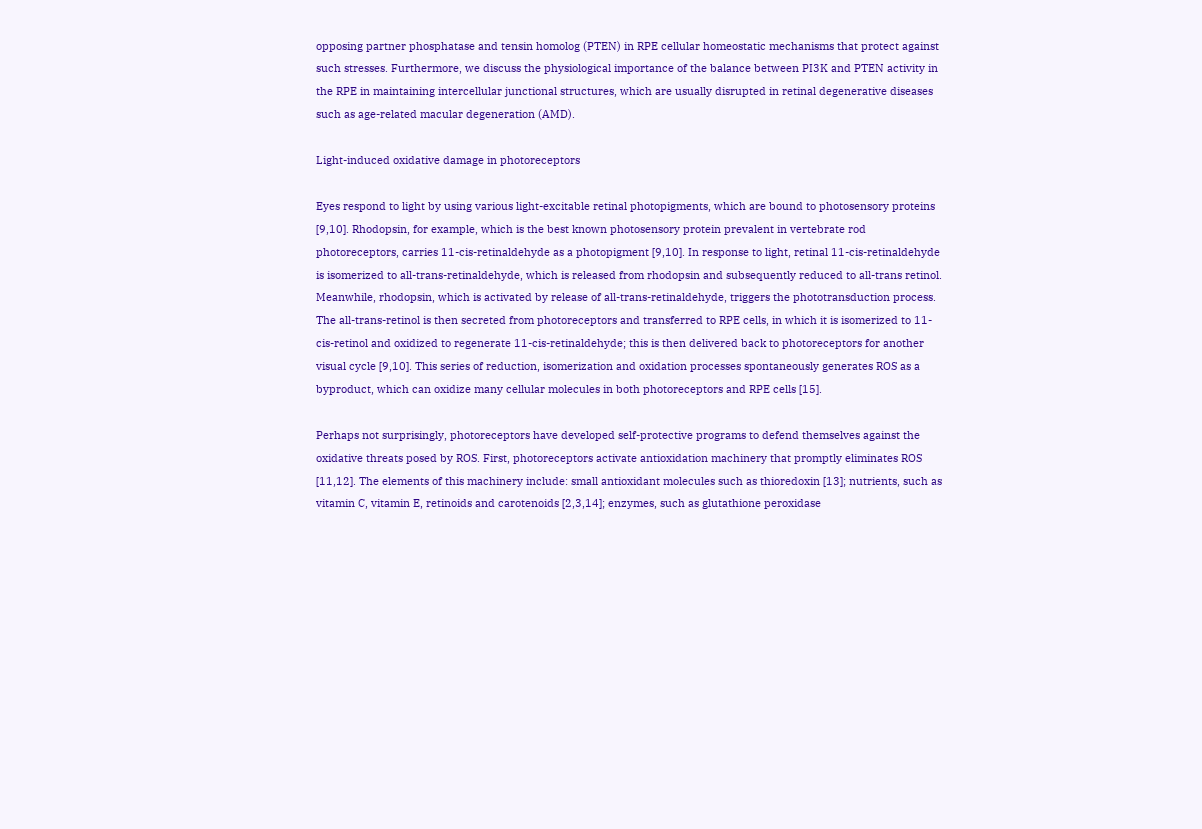opposing partner phosphatase and tensin homolog (PTEN) in RPE cellular homeostatic mechanisms that protect against such stresses. Furthermore, we discuss the physiological importance of the balance between PI3K and PTEN activity in the RPE in maintaining intercellular junctional structures, which are usually disrupted in retinal degenerative diseases such as age-related macular degeneration (AMD).

Light-induced oxidative damage in photoreceptors

Eyes respond to light by using various light-excitable retinal photopigments, which are bound to photosensory proteins [9,10]. Rhodopsin, for example, which is the best known photosensory protein prevalent in vertebrate rod photoreceptors, carries 11-cis-retinaldehyde as a photopigment [9,10]. In response to light, retinal 11-cis-retinaldehyde is isomerized to all-trans-retinaldehyde, which is released from rhodopsin and subsequently reduced to all-trans retinol. Meanwhile, rhodopsin, which is activated by release of all-trans-retinaldehyde, triggers the phototransduction process. The all-trans-retinol is then secreted from photoreceptors and transferred to RPE cells, in which it is isomerized to 11-cis-retinol and oxidized to regenerate 11-cis-retinaldehyde; this is then delivered back to photoreceptors for another visual cycle [9,10]. This series of reduction, isomerization and oxidation processes spontaneously generates ROS as a byproduct, which can oxidize many cellular molecules in both photoreceptors and RPE cells [15].

Perhaps not surprisingly, photoreceptors have developed self-protective programs to defend themselves against the oxidative threats posed by ROS. First, photoreceptors activate antioxidation machinery that promptly eliminates ROS [11,12]. The elements of this machinery include: small antioxidant molecules such as thioredoxin [13]; nutrients, such as vitamin C, vitamin E, retinoids and carotenoids [2,3,14]; enzymes, such as glutathione peroxidase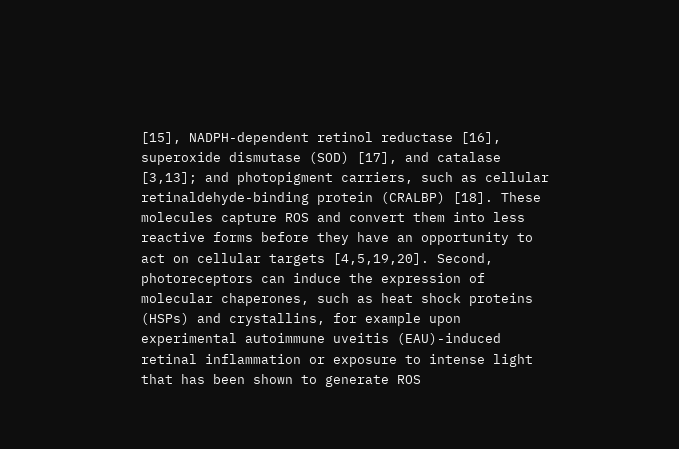[15], NADPH-dependent retinol reductase [16], superoxide dismutase (SOD) [17], and catalase [3,13]; and photopigment carriers, such as cellular retinaldehyde-binding protein (CRALBP) [18]. These molecules capture ROS and convert them into less reactive forms before they have an opportunity to act on cellular targets [4,5,19,20]. Second, photoreceptors can induce the expression of molecular chaperones, such as heat shock proteins (HSPs) and crystallins, for example upon experimental autoimmune uveitis (EAU)-induced retinal inflammation or exposure to intense light that has been shown to generate ROS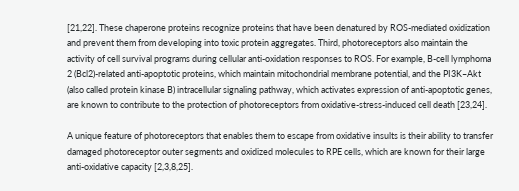[21,22]. These chaperone proteins recognize proteins that have been denatured by ROS-mediated oxidization and prevent them from developing into toxic protein aggregates. Third, photoreceptors also maintain the activity of cell survival programs during cellular anti-oxidation responses to ROS. For example, B-cell lymphoma 2 (Bcl2)-related anti-apoptotic proteins, which maintain mitochondrial membrane potential, and the PI3K–Akt (also called protein kinase B) intracellular signaling pathway, which activates expression of anti-apoptotic genes, are known to contribute to the protection of photoreceptors from oxidative-stress-induced cell death [23,24].

A unique feature of photoreceptors that enables them to escape from oxidative insults is their ability to transfer damaged photoreceptor outer segments and oxidized molecules to RPE cells, which are known for their large anti-oxidative capacity [2,3,8,25].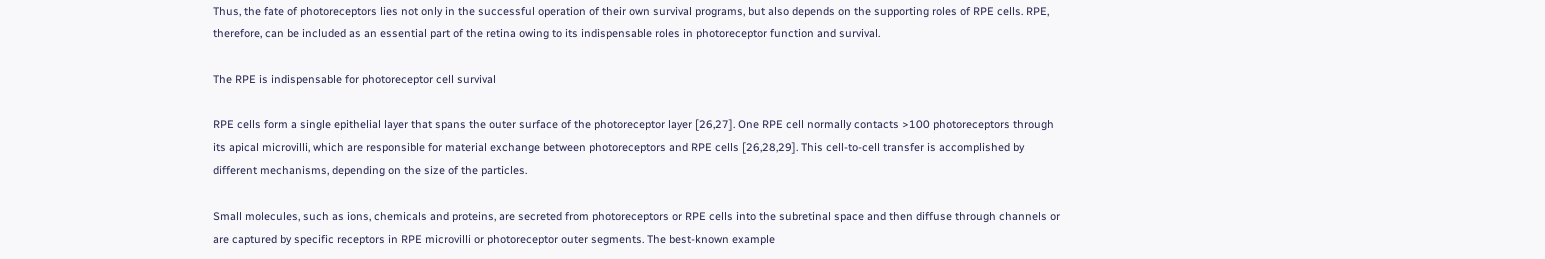Thus, the fate of photoreceptors lies not only in the successful operation of their own survival programs, but also depends on the supporting roles of RPE cells. RPE, therefore, can be included as an essential part of the retina owing to its indispensable roles in photoreceptor function and survival.

The RPE is indispensable for photoreceptor cell survival

RPE cells form a single epithelial layer that spans the outer surface of the photoreceptor layer [26,27]. One RPE cell normally contacts >100 photoreceptors through its apical microvilli, which are responsible for material exchange between photoreceptors and RPE cells [26,28,29]. This cell-to-cell transfer is accomplished by different mechanisms, depending on the size of the particles.

Small molecules, such as ions, chemicals and proteins, are secreted from photoreceptors or RPE cells into the subretinal space and then diffuse through channels or are captured by specific receptors in RPE microvilli or photoreceptor outer segments. The best-known example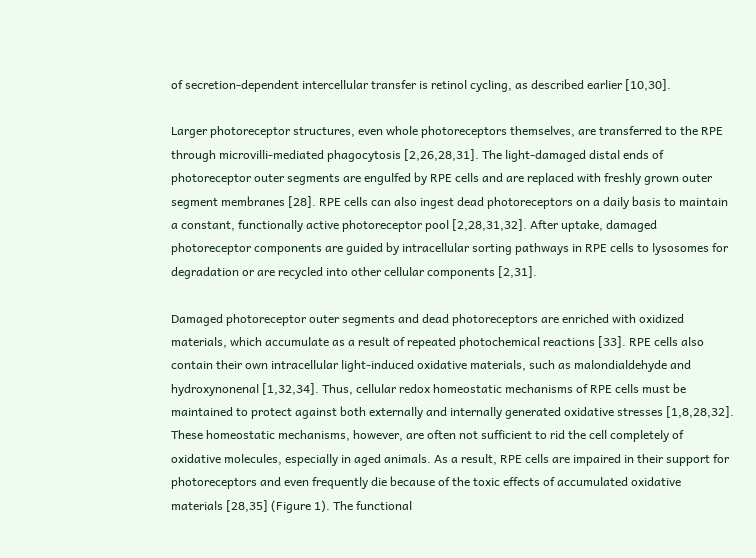of secretion-dependent intercellular transfer is retinol cycling, as described earlier [10,30].

Larger photoreceptor structures, even whole photoreceptors themselves, are transferred to the RPE through microvilli-mediated phagocytosis [2,26,28,31]. The light-damaged distal ends of photoreceptor outer segments are engulfed by RPE cells and are replaced with freshly grown outer segment membranes [28]. RPE cells can also ingest dead photoreceptors on a daily basis to maintain a constant, functionally active photoreceptor pool [2,28,31,32]. After uptake, damaged photoreceptor components are guided by intracellular sorting pathways in RPE cells to lysosomes for degradation or are recycled into other cellular components [2,31].

Damaged photoreceptor outer segments and dead photoreceptors are enriched with oxidized materials, which accumulate as a result of repeated photochemical reactions [33]. RPE cells also contain their own intracellular light-induced oxidative materials, such as malondialdehyde and hydroxynonenal [1,32,34]. Thus, cellular redox homeostatic mechanisms of RPE cells must be maintained to protect against both externally and internally generated oxidative stresses [1,8,28,32]. These homeostatic mechanisms, however, are often not sufficient to rid the cell completely of oxidative molecules, especially in aged animals. As a result, RPE cells are impaired in their support for photoreceptors and even frequently die because of the toxic effects of accumulated oxidative materials [28,35] (Figure 1). The functional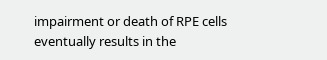impairment or death of RPE cells eventually results in the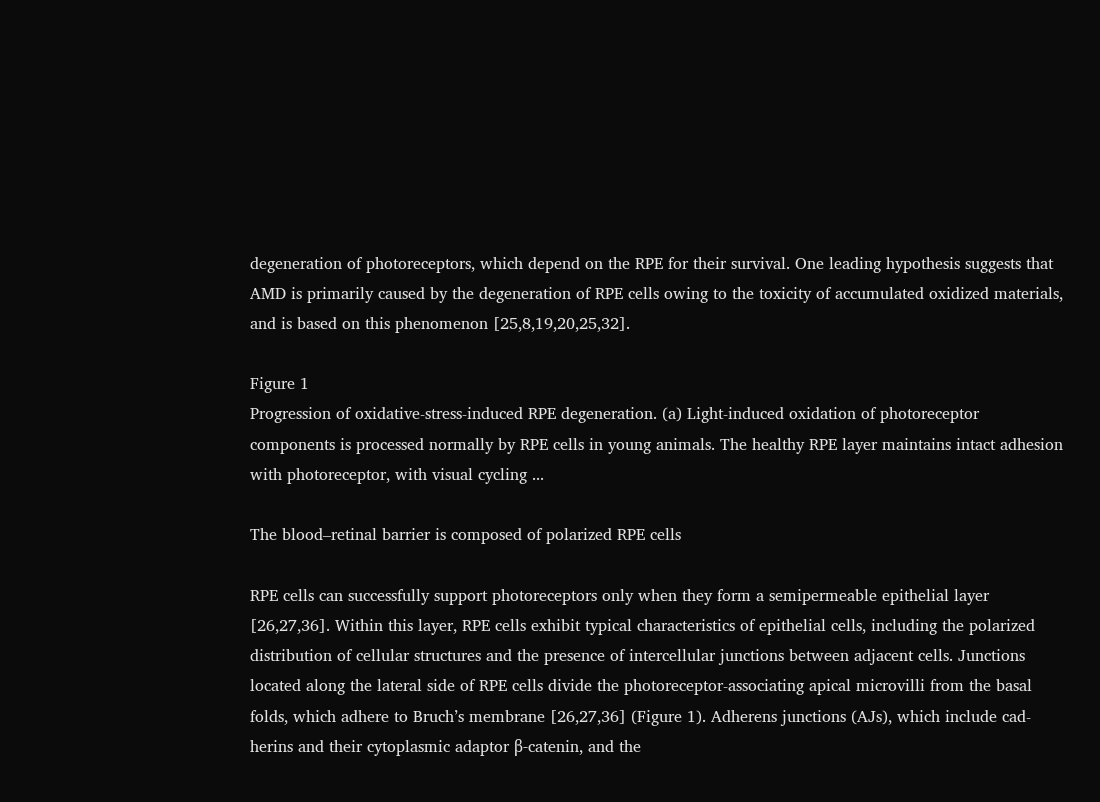degeneration of photoreceptors, which depend on the RPE for their survival. One leading hypothesis suggests that AMD is primarily caused by the degeneration of RPE cells owing to the toxicity of accumulated oxidized materials, and is based on this phenomenon [25,8,19,20,25,32].

Figure 1
Progression of oxidative-stress-induced RPE degeneration. (a) Light-induced oxidation of photoreceptor components is processed normally by RPE cells in young animals. The healthy RPE layer maintains intact adhesion with photoreceptor, with visual cycling ...

The blood–retinal barrier is composed of polarized RPE cells

RPE cells can successfully support photoreceptors only when they form a semipermeable epithelial layer [26,27,36]. Within this layer, RPE cells exhibit typical characteristics of epithelial cells, including the polarized distribution of cellular structures and the presence of intercellular junctions between adjacent cells. Junctions located along the lateral side of RPE cells divide the photoreceptor-associating apical microvilli from the basal folds, which adhere to Bruch’s membrane [26,27,36] (Figure 1). Adherens junctions (AJs), which include cad-herins and their cytoplasmic adaptor β-catenin, and the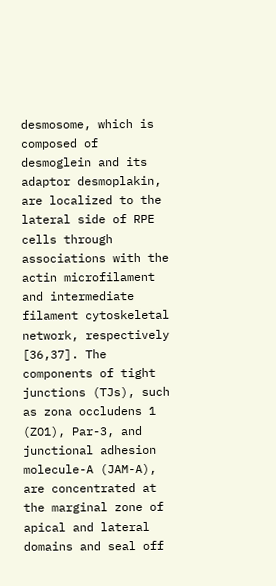desmosome, which is composed of desmoglein and its adaptor desmoplakin, are localized to the lateral side of RPE cells through associations with the actin microfilament and intermediate filament cytoskeletal network, respectively [36,37]. The components of tight junctions (TJs), such as zona occludens 1 (ZO1), Par-3, and junctional adhesion molecule-A (JAM-A), are concentrated at the marginal zone of apical and lateral domains and seal off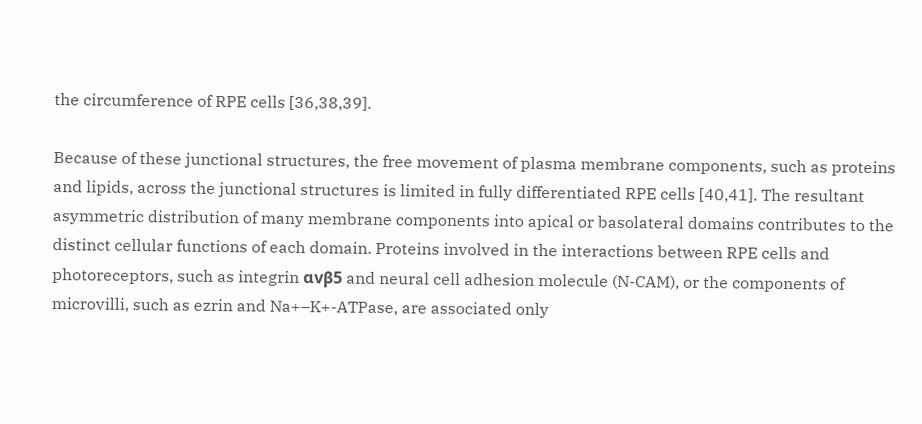the circumference of RPE cells [36,38,39].

Because of these junctional structures, the free movement of plasma membrane components, such as proteins and lipids, across the junctional structures is limited in fully differentiated RPE cells [40,41]. The resultant asymmetric distribution of many membrane components into apical or basolateral domains contributes to the distinct cellular functions of each domain. Proteins involved in the interactions between RPE cells and photoreceptors, such as integrin αvβ5 and neural cell adhesion molecule (N-CAM), or the components of microvilli, such as ezrin and Na+–K+-ATPase, are associated only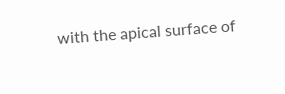with the apical surface of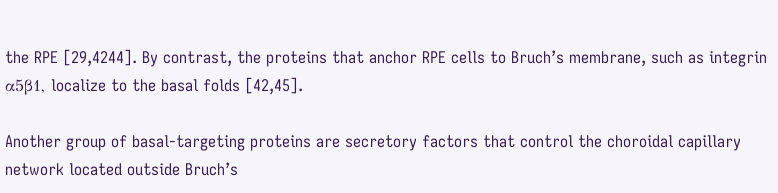the RPE [29,4244]. By contrast, the proteins that anchor RPE cells to Bruch’s membrane, such as integrin α5β1, localize to the basal folds [42,45].

Another group of basal-targeting proteins are secretory factors that control the choroidal capillary network located outside Bruch’s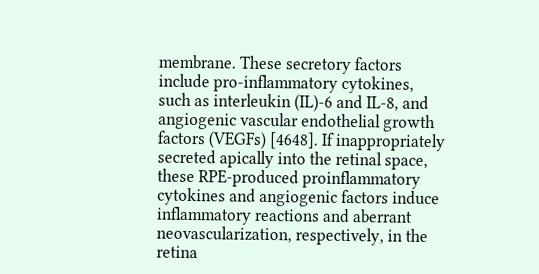membrane. These secretory factors include pro-inflammatory cytokines, such as interleukin (IL)-6 and IL-8, and angiogenic vascular endothelial growth factors (VEGFs) [4648]. If inappropriately secreted apically into the retinal space, these RPE-produced proinflammatory cytokines and angiogenic factors induce inflammatory reactions and aberrant neovascularization, respectively, in the retina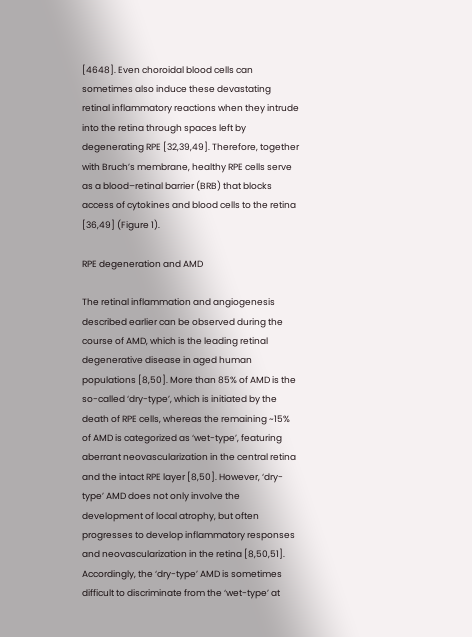[4648]. Even choroidal blood cells can sometimes also induce these devastating retinal inflammatory reactions when they intrude into the retina through spaces left by degenerating RPE [32,39,49]. Therefore, together with Bruch’s membrane, healthy RPE cells serve as a blood–retinal barrier (BRB) that blocks access of cytokines and blood cells to the retina [36,49] (Figure 1).

RPE degeneration and AMD

The retinal inflammation and angiogenesis described earlier can be observed during the course of AMD, which is the leading retinal degenerative disease in aged human populations [8,50]. More than 85% of AMD is the so-called ‘dry-type’, which is initiated by the death of RPE cells, whereas the remaining ~15% of AMD is categorized as ‘wet-type’, featuring aberrant neovascularization in the central retina and the intact RPE layer [8,50]. However, ‘dry-type’ AMD does not only involve the development of local atrophy, but often progresses to develop inflammatory responses and neovascularization in the retina [8,50,51]. Accordingly, the ‘dry-type’ AMD is sometimes difficult to discriminate from the ‘wet-type’ at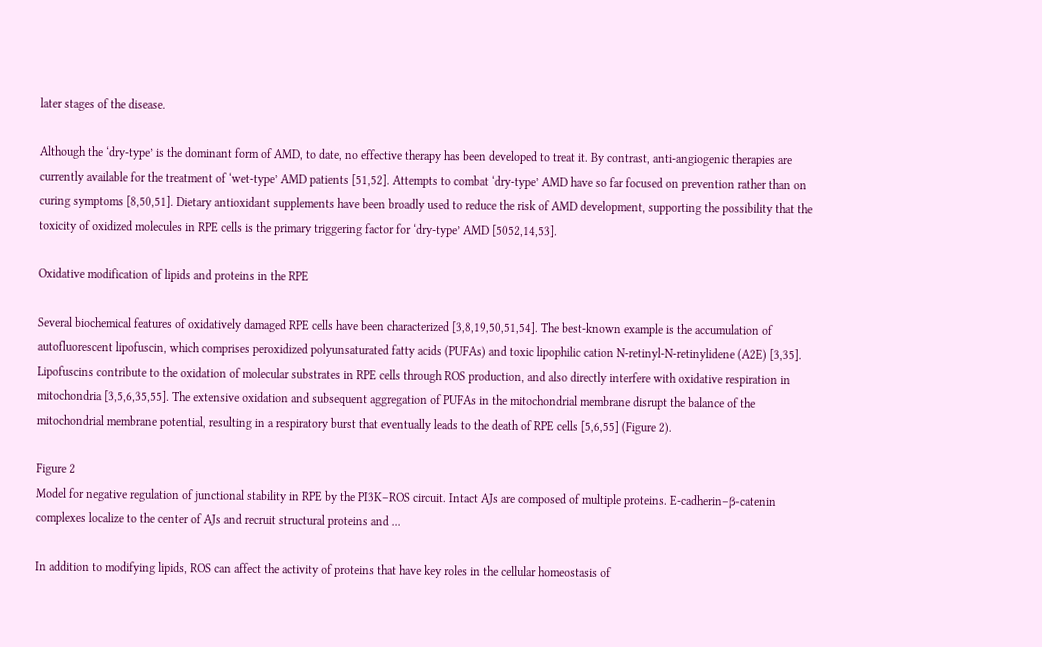later stages of the disease.

Although the ‘dry-type’ is the dominant form of AMD, to date, no effective therapy has been developed to treat it. By contrast, anti-angiogenic therapies are currently available for the treatment of ‘wet-type’ AMD patients [51,52]. Attempts to combat ‘dry-type’ AMD have so far focused on prevention rather than on curing symptoms [8,50,51]. Dietary antioxidant supplements have been broadly used to reduce the risk of AMD development, supporting the possibility that the toxicity of oxidized molecules in RPE cells is the primary triggering factor for ‘dry-type’ AMD [5052,14,53].

Oxidative modification of lipids and proteins in the RPE

Several biochemical features of oxidatively damaged RPE cells have been characterized [3,8,19,50,51,54]. The best-known example is the accumulation of autofluorescent lipofuscin, which comprises peroxidized polyunsaturated fatty acids (PUFAs) and toxic lipophilic cation N-retinyl-N-retinylidene (A2E) [3,35]. Lipofuscins contribute to the oxidation of molecular substrates in RPE cells through ROS production, and also directly interfere with oxidative respiration in mitochondria [3,5,6,35,55]. The extensive oxidation and subsequent aggregation of PUFAs in the mitochondrial membrane disrupt the balance of the mitochondrial membrane potential, resulting in a respiratory burst that eventually leads to the death of RPE cells [5,6,55] (Figure 2).

Figure 2
Model for negative regulation of junctional stability in RPE by the PI3K–ROS circuit. Intact AJs are composed of multiple proteins. E-cadherin–β-catenin complexes localize to the center of AJs and recruit structural proteins and ...

In addition to modifying lipids, ROS can affect the activity of proteins that have key roles in the cellular homeostasis of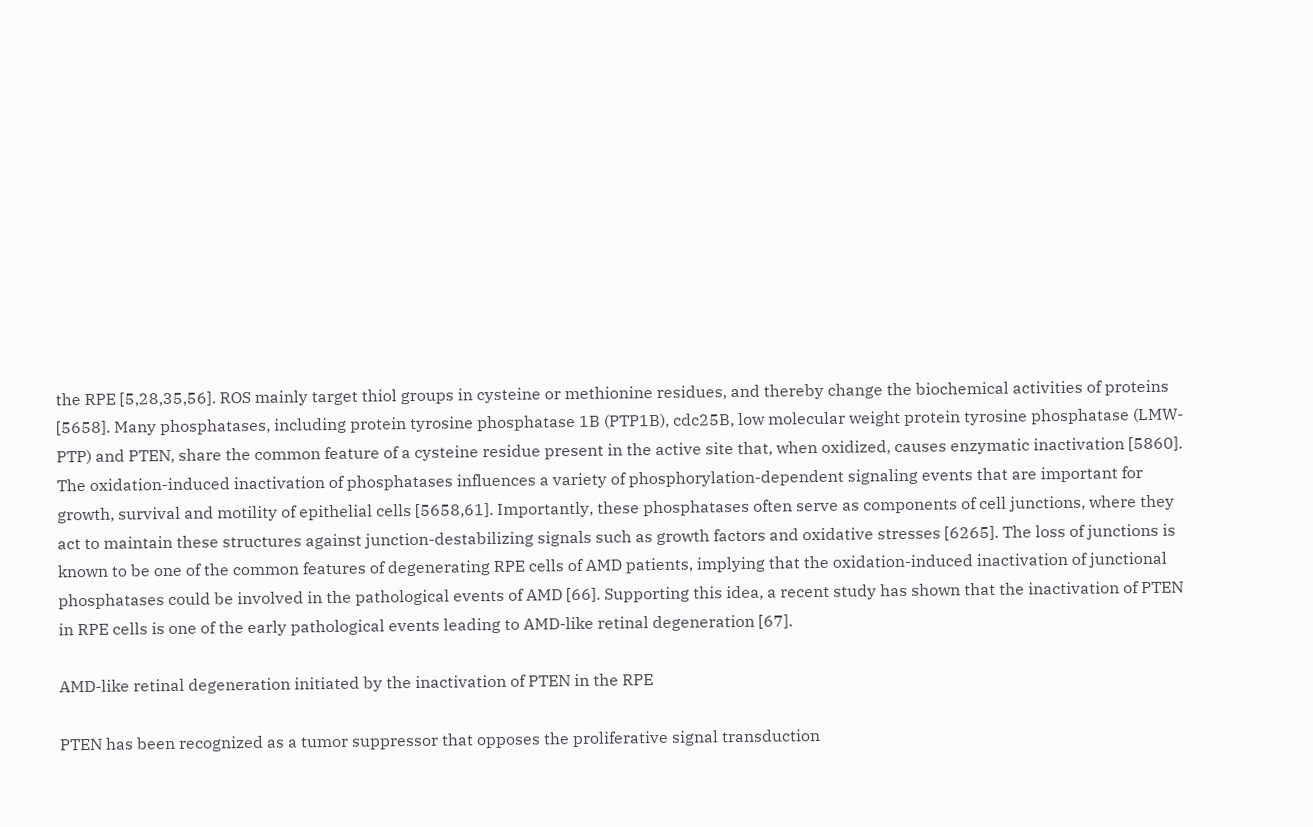the RPE [5,28,35,56]. ROS mainly target thiol groups in cysteine or methionine residues, and thereby change the biochemical activities of proteins [5658]. Many phosphatases, including protein tyrosine phosphatase 1B (PTP1B), cdc25B, low molecular weight protein tyrosine phosphatase (LMW-PTP) and PTEN, share the common feature of a cysteine residue present in the active site that, when oxidized, causes enzymatic inactivation [5860]. The oxidation-induced inactivation of phosphatases influences a variety of phosphorylation-dependent signaling events that are important for growth, survival and motility of epithelial cells [5658,61]. Importantly, these phosphatases often serve as components of cell junctions, where they act to maintain these structures against junction-destabilizing signals such as growth factors and oxidative stresses [6265]. The loss of junctions is known to be one of the common features of degenerating RPE cells of AMD patients, implying that the oxidation-induced inactivation of junctional phosphatases could be involved in the pathological events of AMD [66]. Supporting this idea, a recent study has shown that the inactivation of PTEN in RPE cells is one of the early pathological events leading to AMD-like retinal degeneration [67].

AMD-like retinal degeneration initiated by the inactivation of PTEN in the RPE

PTEN has been recognized as a tumor suppressor that opposes the proliferative signal transduction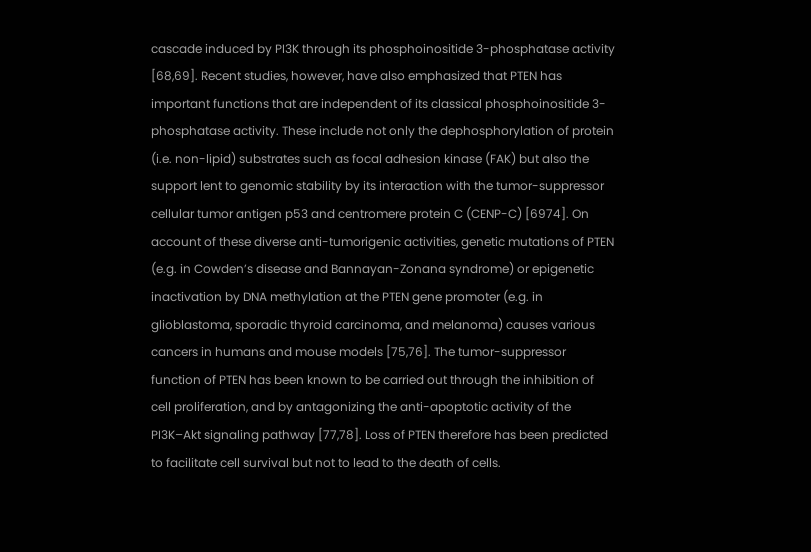cascade induced by PI3K through its phosphoinositide 3-phosphatase activity [68,69]. Recent studies, however, have also emphasized that PTEN has important functions that are independent of its classical phosphoinositide 3-phosphatase activity. These include not only the dephosphorylation of protein (i.e. non-lipid) substrates such as focal adhesion kinase (FAK) but also the support lent to genomic stability by its interaction with the tumor-suppressor cellular tumor antigen p53 and centromere protein C (CENP-C) [6974]. On account of these diverse anti-tumorigenic activities, genetic mutations of PTEN (e.g. in Cowden’s disease and Bannayan-Zonana syndrome) or epigenetic inactivation by DNA methylation at the PTEN gene promoter (e.g. in glioblastoma, sporadic thyroid carcinoma, and melanoma) causes various cancers in humans and mouse models [75,76]. The tumor-suppressor function of PTEN has been known to be carried out through the inhibition of cell proliferation, and by antagonizing the anti-apoptotic activity of the PI3K–Akt signaling pathway [77,78]. Loss of PTEN therefore has been predicted to facilitate cell survival but not to lead to the death of cells.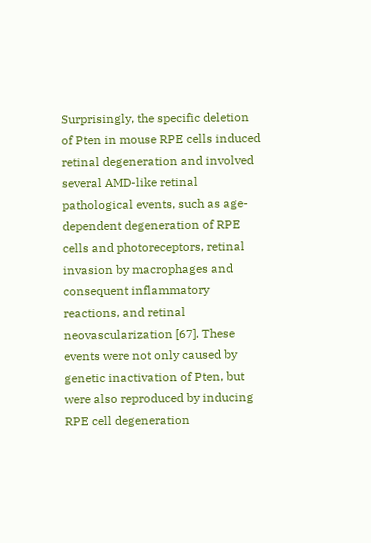Surprisingly, the specific deletion of Pten in mouse RPE cells induced retinal degeneration and involved several AMD-like retinal pathological events, such as age-dependent degeneration of RPE cells and photoreceptors, retinal invasion by macrophages and consequent inflammatory reactions, and retinal neovascularization [67]. These events were not only caused by genetic inactivation of Pten, but were also reproduced by inducing RPE cell degeneration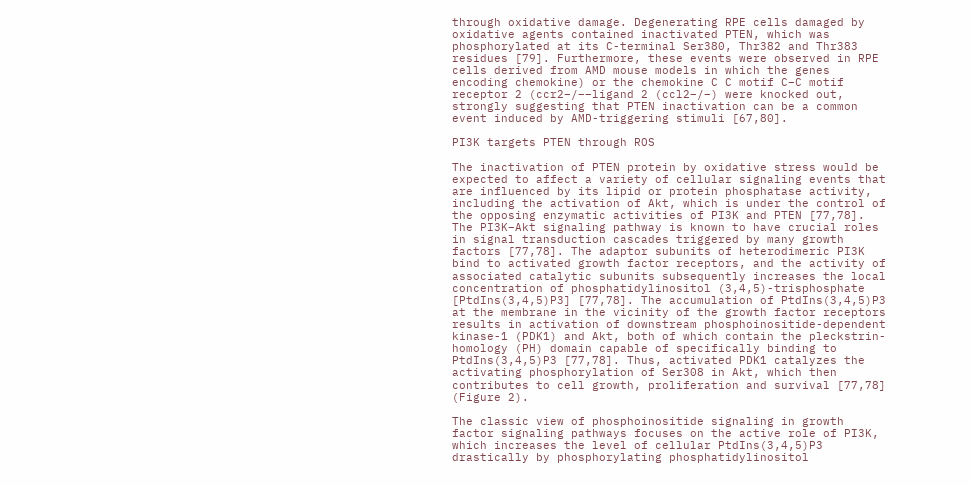through oxidative damage. Degenerating RPE cells damaged by oxidative agents contained inactivated PTEN, which was phosphorylated at its C-terminal Ser380, Thr382 and Thr383 residues [79]. Furthermore, these events were observed in RPE cells derived from AMD mouse models in which the genes encoding chemokine) or the chemokine C C motif C–C motif receptor 2 (ccr2−/−–ligand 2 (ccl2−/−) were knocked out, strongly suggesting that PTEN inactivation can be a common event induced by AMD-triggering stimuli [67,80].

PI3K targets PTEN through ROS

The inactivation of PTEN protein by oxidative stress would be expected to affect a variety of cellular signaling events that are influenced by its lipid or protein phosphatase activity, including the activation of Akt, which is under the control of the opposing enzymatic activities of PI3K and PTEN [77,78]. The PI3K–Akt signaling pathway is known to have crucial roles in signal transduction cascades triggered by many growth factors [77,78]. The adaptor subunits of heterodimeric PI3K bind to activated growth factor receptors, and the activity of associated catalytic subunits subsequently increases the local concentration of phosphatidylinositol (3,4,5)-trisphosphate [PtdIns(3,4,5)P3] [77,78]. The accumulation of PtdIns(3,4,5)P3 at the membrane in the vicinity of the growth factor receptors results in activation of downstream phosphoinositide-dependent kinase-1 (PDK1) and Akt, both of which contain the pleckstrin-homology (PH) domain capable of specifically binding to PtdIns(3,4,5)P3 [77,78]. Thus, activated PDK1 catalyzes the activating phosphorylation of Ser308 in Akt, which then contributes to cell growth, proliferation and survival [77,78] (Figure 2).

The classic view of phosphoinositide signaling in growth factor signaling pathways focuses on the active role of PI3K, which increases the level of cellular PtdIns(3,4,5)P3 drastically by phosphorylating phosphatidylinositol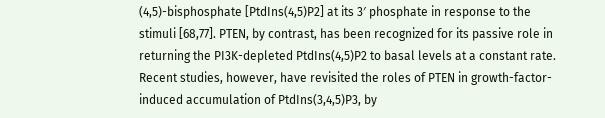(4,5)-bisphosphate [PtdIns(4,5)P2] at its 3′ phosphate in response to the stimuli [68,77]. PTEN, by contrast, has been recognized for its passive role in returning the PI3K-depleted PtdIns(4,5)P2 to basal levels at a constant rate. Recent studies, however, have revisited the roles of PTEN in growth-factor-induced accumulation of PtdIns(3,4,5)P3, by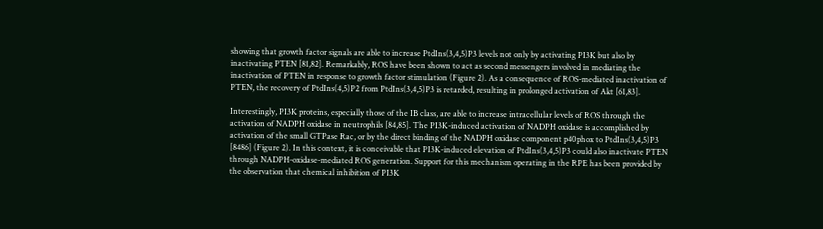showing that growth factor signals are able to increase PtdIns(3,4,5)P3 levels not only by activating PI3K but also by inactivating PTEN [81,82]. Remarkably, ROS have been shown to act as second messengers involved in mediating the inactivation of PTEN in response to growth factor stimulation (Figure 2). As a consequence of ROS-mediated inactivation of PTEN, the recovery of PtdIns(4,5)P2 from PtdIns(3,4,5)P3 is retarded, resulting in prolonged activation of Akt [61,83].

Interestingly, PI3K proteins, especially those of the IB class, are able to increase intracellular levels of ROS through the activation of NADPH oxidase in neutrophils [84,85]. The PI3K-induced activation of NADPH oxidase is accomplished by activation of the small GTPase Rac, or by the direct binding of the NADPH oxidase component p40phox to PtdIns(3,4,5)P3 [8486] (Figure 2). In this context, it is conceivable that PI3K-induced elevation of PtdIns(3,4,5)P3 could also inactivate PTEN through NADPH-oxidase-mediated ROS generation. Support for this mechanism operating in the RPE has been provided by the observation that chemical inhibition of PI3K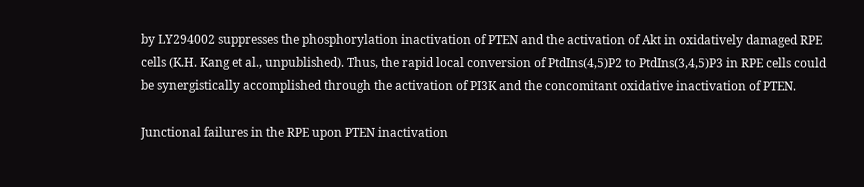by LY294002 suppresses the phosphorylation inactivation of PTEN and the activation of Akt in oxidatively damaged RPE cells (K.H. Kang et al., unpublished). Thus, the rapid local conversion of PtdIns(4,5)P2 to PtdIns(3,4,5)P3 in RPE cells could be synergistically accomplished through the activation of PI3K and the concomitant oxidative inactivation of PTEN.

Junctional failures in the RPE upon PTEN inactivation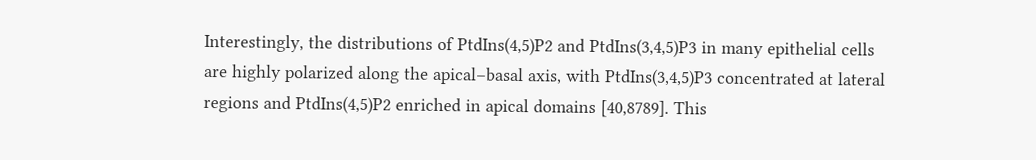Interestingly, the distributions of PtdIns(4,5)P2 and PtdIns(3,4,5)P3 in many epithelial cells are highly polarized along the apical–basal axis, with PtdIns(3,4,5)P3 concentrated at lateral regions and PtdIns(4,5)P2 enriched in apical domains [40,8789]. This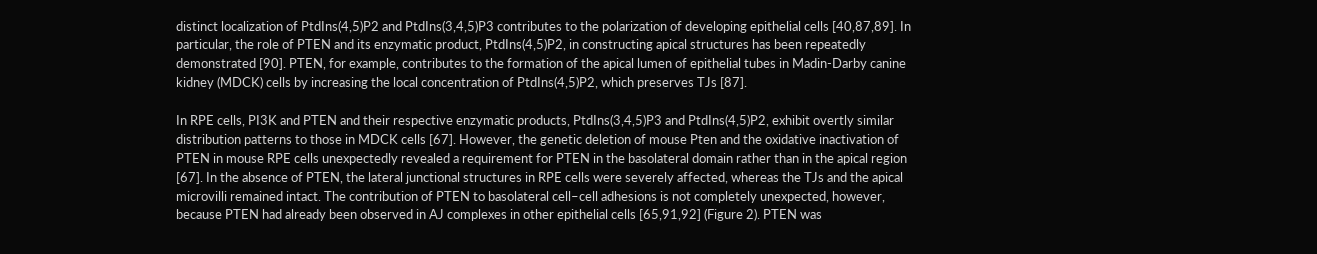distinct localization of PtdIns(4,5)P2 and PtdIns(3,4,5)P3 contributes to the polarization of developing epithelial cells [40,87,89]. In particular, the role of PTEN and its enzymatic product, PtdIns(4,5)P2, in constructing apical structures has been repeatedly demonstrated [90]. PTEN, for example, contributes to the formation of the apical lumen of epithelial tubes in Madin-Darby canine kidney (MDCK) cells by increasing the local concentration of PtdIns(4,5)P2, which preserves TJs [87].

In RPE cells, PI3K and PTEN and their respective enzymatic products, PtdIns(3,4,5)P3 and PtdIns(4,5)P2, exhibit overtly similar distribution patterns to those in MDCK cells [67]. However, the genetic deletion of mouse Pten and the oxidative inactivation of PTEN in mouse RPE cells unexpectedly revealed a requirement for PTEN in the basolateral domain rather than in the apical region [67]. In the absence of PTEN, the lateral junctional structures in RPE cells were severely affected, whereas the TJs and the apical microvilli remained intact. The contribution of PTEN to basolateral cell–cell adhesions is not completely unexpected, however, because PTEN had already been observed in AJ complexes in other epithelial cells [65,91,92] (Figure 2). PTEN was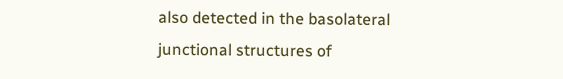also detected in the basolateral junctional structures of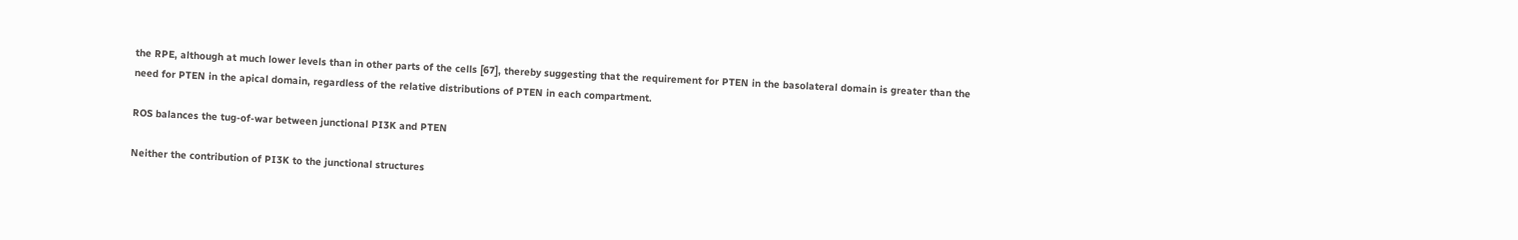the RPE, although at much lower levels than in other parts of the cells [67], thereby suggesting that the requirement for PTEN in the basolateral domain is greater than the need for PTEN in the apical domain, regardless of the relative distributions of PTEN in each compartment.

ROS balances the tug-of-war between junctional PI3K and PTEN

Neither the contribution of PI3K to the junctional structures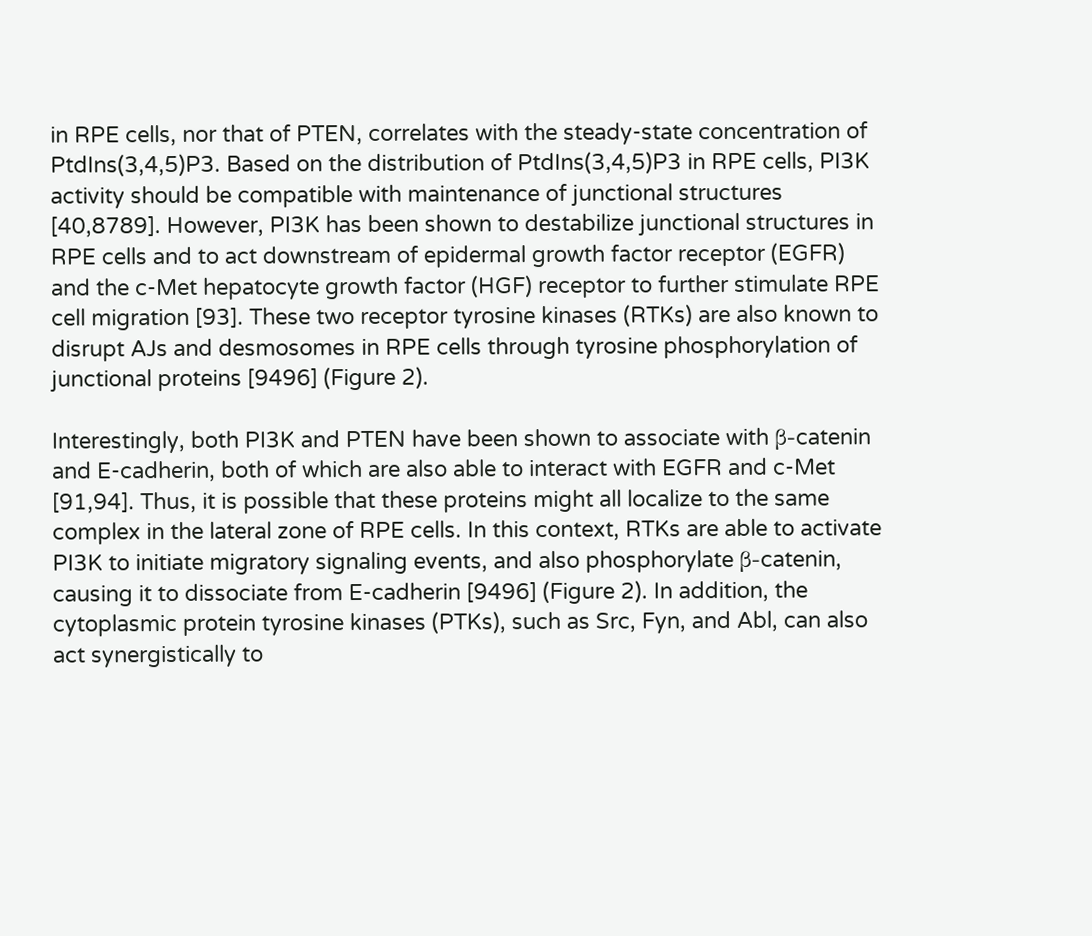in RPE cells, nor that of PTEN, correlates with the steady-state concentration of PtdIns(3,4,5)P3. Based on the distribution of PtdIns(3,4,5)P3 in RPE cells, PI3K activity should be compatible with maintenance of junctional structures [40,8789]. However, PI3K has been shown to destabilize junctional structures in RPE cells and to act downstream of epidermal growth factor receptor (EGFR) and the c-Met hepatocyte growth factor (HGF) receptor to further stimulate RPE cell migration [93]. These two receptor tyrosine kinases (RTKs) are also known to disrupt AJs and desmosomes in RPE cells through tyrosine phosphorylation of junctional proteins [9496] (Figure 2).

Interestingly, both PI3K and PTEN have been shown to associate with β-catenin and E-cadherin, both of which are also able to interact with EGFR and c-Met [91,94]. Thus, it is possible that these proteins might all localize to the same complex in the lateral zone of RPE cells. In this context, RTKs are able to activate PI3K to initiate migratory signaling events, and also phosphorylate β-catenin, causing it to dissociate from E-cadherin [9496] (Figure 2). In addition, the cytoplasmic protein tyrosine kinases (PTKs), such as Src, Fyn, and Abl, can also act synergistically to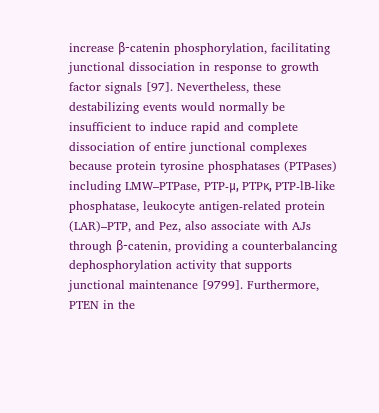increase β-catenin phosphorylation, facilitating junctional dissociation in response to growth factor signals [97]. Nevertheless, these destabilizing events would normally be insufficient to induce rapid and complete dissociation of entire junctional complexes because protein tyrosine phosphatases (PTPases) including LMW–PTPase, PTP-μ, PTPκ, PTP-lB-like phosphatase, leukocyte antigen-related protein (LAR)–PTP, and Pez, also associate with AJs through β-catenin, providing a counterbalancing dephosphorylation activity that supports junctional maintenance [9799]. Furthermore, PTEN in the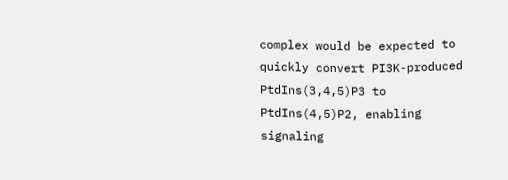complex would be expected to quickly convert PI3K-produced PtdIns(3,4,5)P3 to PtdIns(4,5)P2, enabling signaling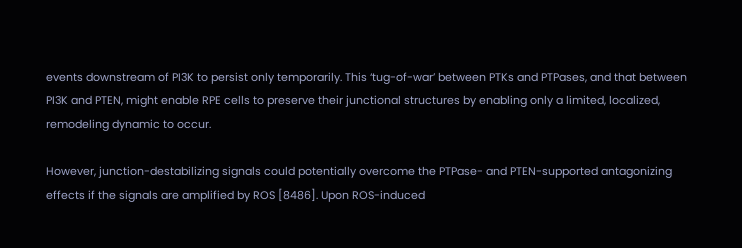events downstream of PI3K to persist only temporarily. This ‘tug-of-war’ between PTKs and PTPases, and that between PI3K and PTEN, might enable RPE cells to preserve their junctional structures by enabling only a limited, localized, remodeling dynamic to occur.

However, junction-destabilizing signals could potentially overcome the PTPase- and PTEN-supported antagonizing effects if the signals are amplified by ROS [8486]. Upon ROS-induced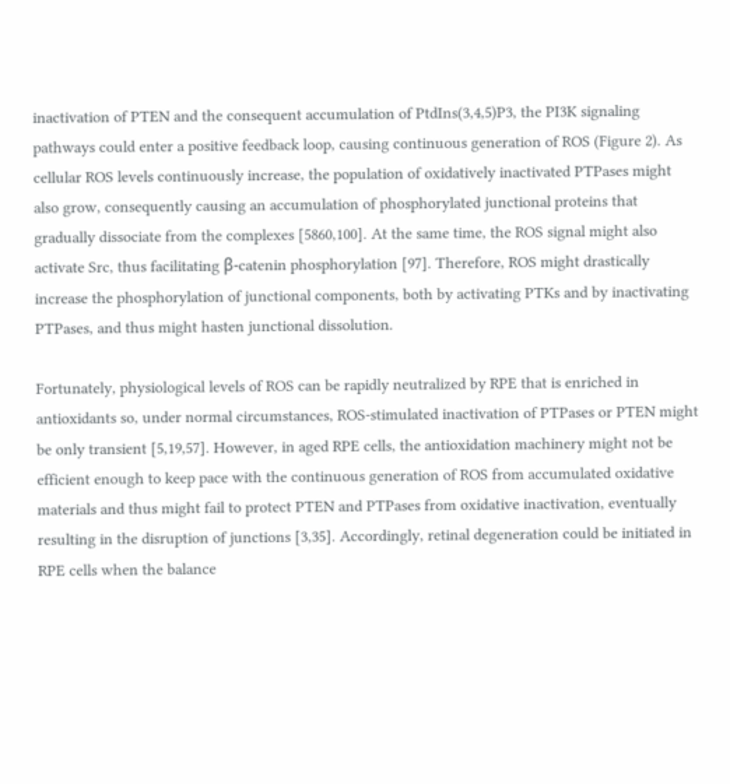inactivation of PTEN and the consequent accumulation of PtdIns(3,4,5)P3, the PI3K signaling pathways could enter a positive feedback loop, causing continuous generation of ROS (Figure 2). As cellular ROS levels continuously increase, the population of oxidatively inactivated PTPases might also grow, consequently causing an accumulation of phosphorylated junctional proteins that gradually dissociate from the complexes [5860,100]. At the same time, the ROS signal might also activate Src, thus facilitating β-catenin phosphorylation [97]. Therefore, ROS might drastically increase the phosphorylation of junctional components, both by activating PTKs and by inactivating PTPases, and thus might hasten junctional dissolution.

Fortunately, physiological levels of ROS can be rapidly neutralized by RPE that is enriched in antioxidants so, under normal circumstances, ROS-stimulated inactivation of PTPases or PTEN might be only transient [5,19,57]. However, in aged RPE cells, the antioxidation machinery might not be efficient enough to keep pace with the continuous generation of ROS from accumulated oxidative materials and thus might fail to protect PTEN and PTPases from oxidative inactivation, eventually resulting in the disruption of junctions [3,35]. Accordingly, retinal degeneration could be initiated in RPE cells when the balance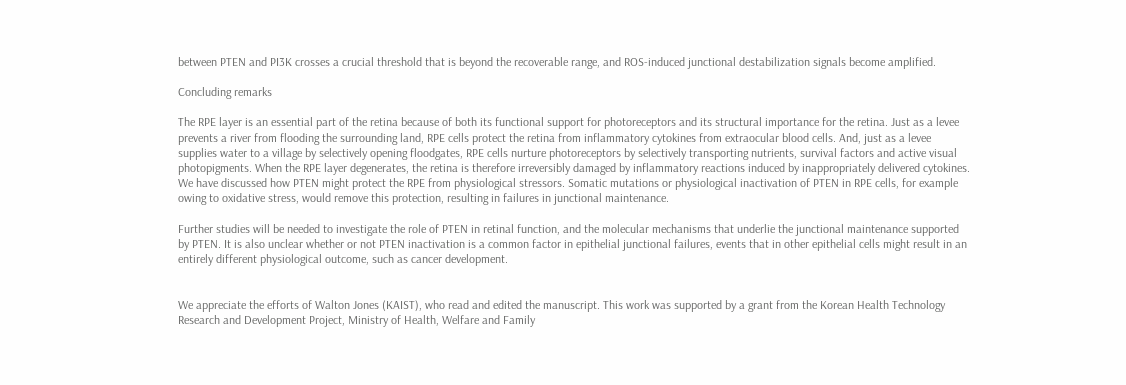between PTEN and PI3K crosses a crucial threshold that is beyond the recoverable range, and ROS-induced junctional destabilization signals become amplified.

Concluding remarks

The RPE layer is an essential part of the retina because of both its functional support for photoreceptors and its structural importance for the retina. Just as a levee prevents a river from flooding the surrounding land, RPE cells protect the retina from inflammatory cytokines from extraocular blood cells. And, just as a levee supplies water to a village by selectively opening floodgates, RPE cells nurture photoreceptors by selectively transporting nutrients, survival factors and active visual photopigments. When the RPE layer degenerates, the retina is therefore irreversibly damaged by inflammatory reactions induced by inappropriately delivered cytokines. We have discussed how PTEN might protect the RPE from physiological stressors. Somatic mutations or physiological inactivation of PTEN in RPE cells, for example owing to oxidative stress, would remove this protection, resulting in failures in junctional maintenance.

Further studies will be needed to investigate the role of PTEN in retinal function, and the molecular mechanisms that underlie the junctional maintenance supported by PTEN. It is also unclear whether or not PTEN inactivation is a common factor in epithelial junctional failures, events that in other epithelial cells might result in an entirely different physiological outcome, such as cancer development.


We appreciate the efforts of Walton Jones (KAIST), who read and edited the manuscript. This work was supported by a grant from the Korean Health Technology Research and Development Project, Ministry of Health, Welfare and Family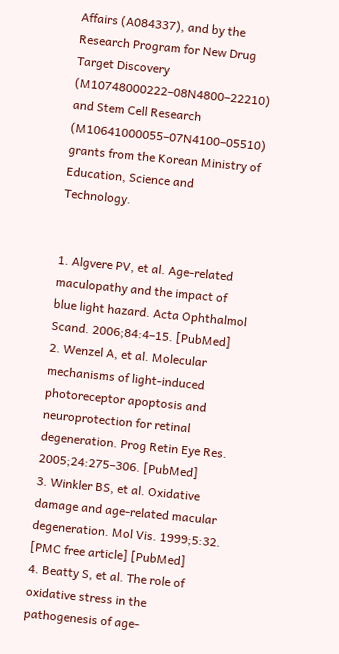Affairs (A084337), and by the Research Program for New Drug Target Discovery (M10748000222–08N4800–22210) and Stem Cell Research (M10641000055–07N4100–05510) grants from the Korean Ministry of Education, Science and Technology.


1. Algvere PV, et al. Age-related maculopathy and the impact of blue light hazard. Acta Ophthalmol Scand. 2006;84:4–15. [PubMed]
2. Wenzel A, et al. Molecular mechanisms of light-induced photoreceptor apoptosis and neuroprotection for retinal degeneration. Prog Retin Eye Res. 2005;24:275–306. [PubMed]
3. Winkler BS, et al. Oxidative damage and age-related macular degeneration. Mol Vis. 1999;5:32. [PMC free article] [PubMed]
4. Beatty S, et al. The role of oxidative stress in the pathogenesis of age-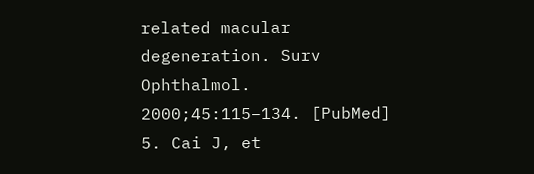related macular degeneration. Surv Ophthalmol. 2000;45:115–134. [PubMed]
5. Cai J, et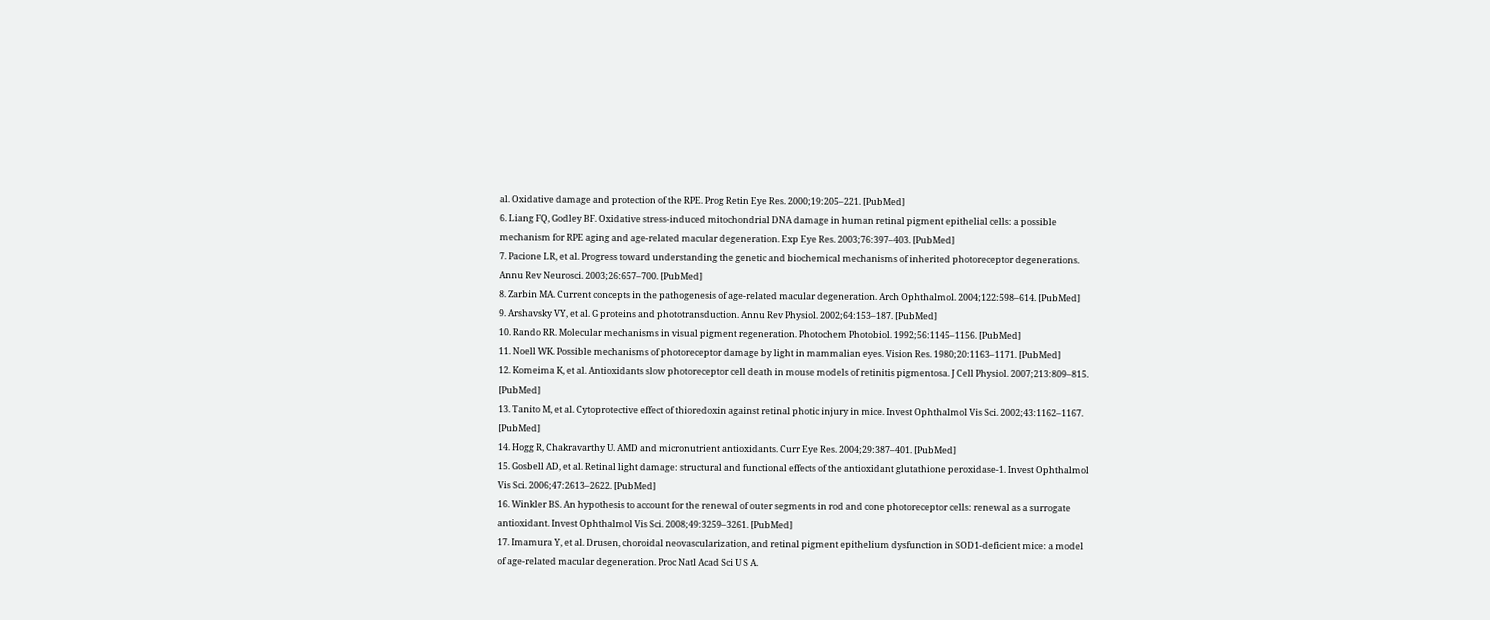al. Oxidative damage and protection of the RPE. Prog Retin Eye Res. 2000;19:205–221. [PubMed]
6. Liang FQ, Godley BF. Oxidative stress-induced mitochondrial DNA damage in human retinal pigment epithelial cells: a possible mechanism for RPE aging and age-related macular degeneration. Exp Eye Res. 2003;76:397–403. [PubMed]
7. Pacione LR, et al. Progress toward understanding the genetic and biochemical mechanisms of inherited photoreceptor degenerations. Annu Rev Neurosci. 2003;26:657–700. [PubMed]
8. Zarbin MA. Current concepts in the pathogenesis of age-related macular degeneration. Arch Ophthalmol. 2004;122:598–614. [PubMed]
9. Arshavsky VY, et al. G proteins and phototransduction. Annu Rev Physiol. 2002;64:153–187. [PubMed]
10. Rando RR. Molecular mechanisms in visual pigment regeneration. Photochem Photobiol. 1992;56:1145–1156. [PubMed]
11. Noell WK. Possible mechanisms of photoreceptor damage by light in mammalian eyes. Vision Res. 1980;20:1163–1171. [PubMed]
12. Komeima K, et al. Antioxidants slow photoreceptor cell death in mouse models of retinitis pigmentosa. J Cell Physiol. 2007;213:809–815. [PubMed]
13. Tanito M, et al. Cytoprotective effect of thioredoxin against retinal photic injury in mice. Invest Ophthalmol Vis Sci. 2002;43:1162–1167. [PubMed]
14. Hogg R, Chakravarthy U. AMD and micronutrient antioxidants. Curr Eye Res. 2004;29:387–401. [PubMed]
15. Gosbell AD, et al. Retinal light damage: structural and functional effects of the antioxidant glutathione peroxidase-1. Invest Ophthalmol Vis Sci. 2006;47:2613–2622. [PubMed]
16. Winkler BS. An hypothesis to account for the renewal of outer segments in rod and cone photoreceptor cells: renewal as a surrogate antioxidant. Invest Ophthalmol Vis Sci. 2008;49:3259–3261. [PubMed]
17. Imamura Y, et al. Drusen, choroidal neovascularization, and retinal pigment epithelium dysfunction in SOD1-deficient mice: a model of age-related macular degeneration. Proc Natl Acad Sci U S A.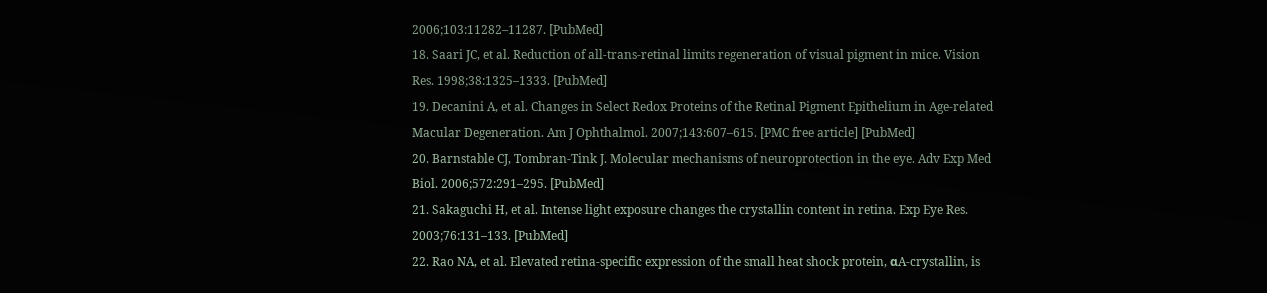2006;103:11282–11287. [PubMed]
18. Saari JC, et al. Reduction of all-trans-retinal limits regeneration of visual pigment in mice. Vision Res. 1998;38:1325–1333. [PubMed]
19. Decanini A, et al. Changes in Select Redox Proteins of the Retinal Pigment Epithelium in Age-related Macular Degeneration. Am J Ophthalmol. 2007;143:607–615. [PMC free article] [PubMed]
20. Barnstable CJ, Tombran-Tink J. Molecular mechanisms of neuroprotection in the eye. Adv Exp Med Biol. 2006;572:291–295. [PubMed]
21. Sakaguchi H, et al. Intense light exposure changes the crystallin content in retina. Exp Eye Res. 2003;76:131–133. [PubMed]
22. Rao NA, et al. Elevated retina-specific expression of the small heat shock protein, αA-crystallin, is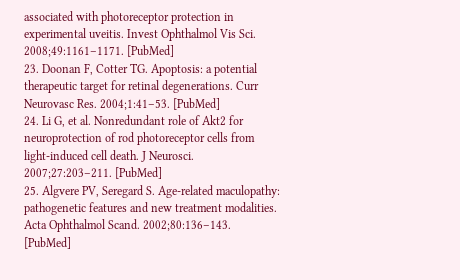associated with photoreceptor protection in experimental uveitis. Invest Ophthalmol Vis Sci. 2008;49:1161–1171. [PubMed]
23. Doonan F, Cotter TG. Apoptosis: a potential therapeutic target for retinal degenerations. Curr Neurovasc Res. 2004;1:41–53. [PubMed]
24. Li G, et al. Nonredundant role of Akt2 for neuroprotection of rod photoreceptor cells from light-induced cell death. J Neurosci. 2007;27:203–211. [PubMed]
25. Algvere PV, Seregard S. Age-related maculopathy: pathogenetic features and new treatment modalities. Acta Ophthalmol Scand. 2002;80:136–143. [PubMed]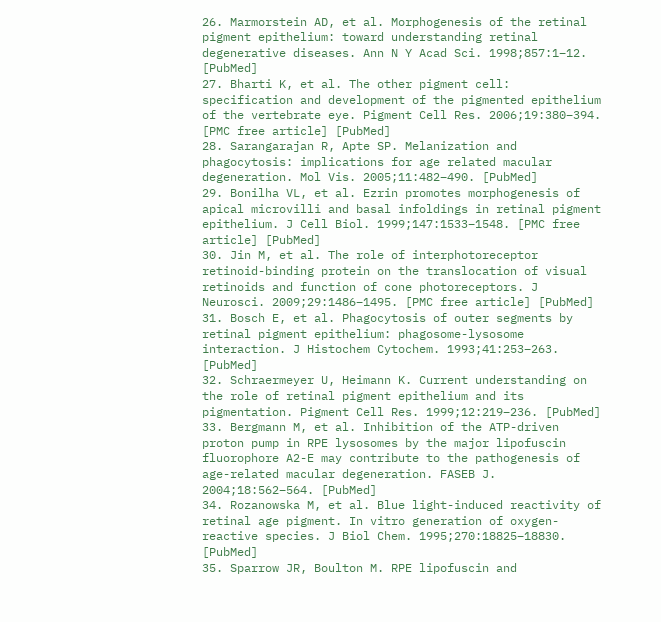26. Marmorstein AD, et al. Morphogenesis of the retinal pigment epithelium: toward understanding retinal degenerative diseases. Ann N Y Acad Sci. 1998;857:1–12. [PubMed]
27. Bharti K, et al. The other pigment cell: specification and development of the pigmented epithelium of the vertebrate eye. Pigment Cell Res. 2006;19:380–394. [PMC free article] [PubMed]
28. Sarangarajan R, Apte SP. Melanization and phagocytosis: implications for age related macular degeneration. Mol Vis. 2005;11:482–490. [PubMed]
29. Bonilha VL, et al. Ezrin promotes morphogenesis of apical microvilli and basal infoldings in retinal pigment epithelium. J Cell Biol. 1999;147:1533–1548. [PMC free article] [PubMed]
30. Jin M, et al. The role of interphotoreceptor retinoid-binding protein on the translocation of visual retinoids and function of cone photoreceptors. J Neurosci. 2009;29:1486–1495. [PMC free article] [PubMed]
31. Bosch E, et al. Phagocytosis of outer segments by retinal pigment epithelium: phagosome-lysosome interaction. J Histochem Cytochem. 1993;41:253–263. [PubMed]
32. Schraermeyer U, Heimann K. Current understanding on the role of retinal pigment epithelium and its pigmentation. Pigment Cell Res. 1999;12:219–236. [PubMed]
33. Bergmann M, et al. Inhibition of the ATP-driven proton pump in RPE lysosomes by the major lipofuscin fluorophore A2-E may contribute to the pathogenesis of age-related macular degeneration. FASEB J. 2004;18:562–564. [PubMed]
34. Rozanowska M, et al. Blue light-induced reactivity of retinal age pigment. In vitro generation of oxygen-reactive species. J Biol Chem. 1995;270:18825–18830. [PubMed]
35. Sparrow JR, Boulton M. RPE lipofuscin and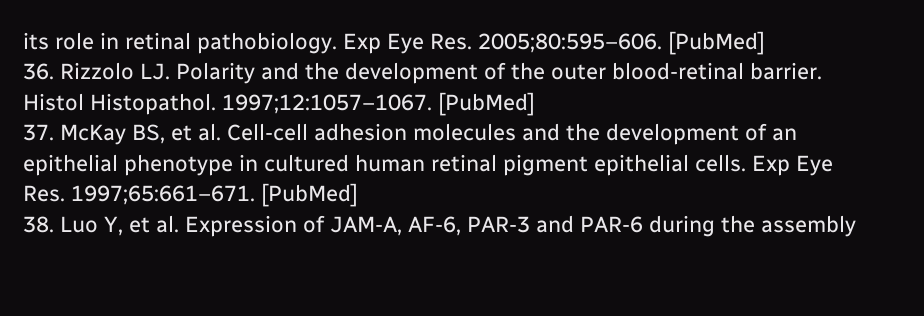its role in retinal pathobiology. Exp Eye Res. 2005;80:595–606. [PubMed]
36. Rizzolo LJ. Polarity and the development of the outer blood-retinal barrier. Histol Histopathol. 1997;12:1057–1067. [PubMed]
37. McKay BS, et al. Cell-cell adhesion molecules and the development of an epithelial phenotype in cultured human retinal pigment epithelial cells. Exp Eye Res. 1997;65:661–671. [PubMed]
38. Luo Y, et al. Expression of JAM-A, AF-6, PAR-3 and PAR-6 during the assembly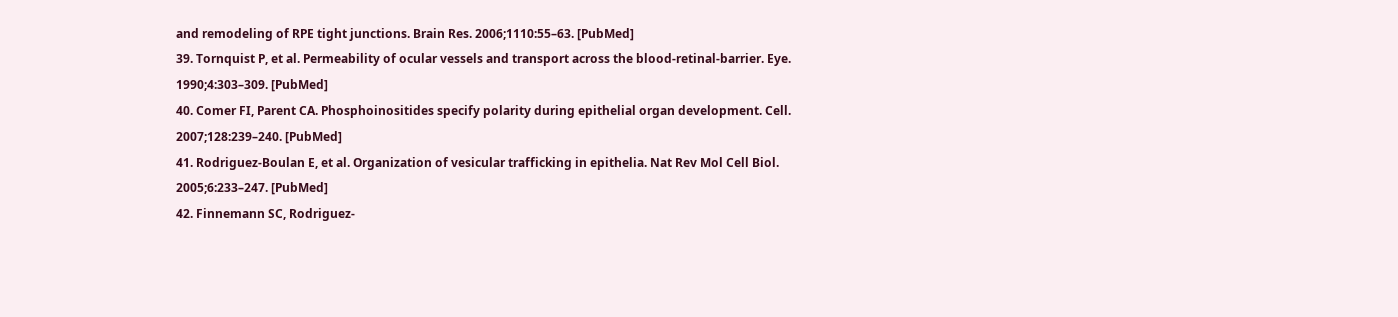and remodeling of RPE tight junctions. Brain Res. 2006;1110:55–63. [PubMed]
39. Tornquist P, et al. Permeability of ocular vessels and transport across the blood-retinal-barrier. Eye. 1990;4:303–309. [PubMed]
40. Comer FI, Parent CA. Phosphoinositides specify polarity during epithelial organ development. Cell. 2007;128:239–240. [PubMed]
41. Rodriguez-Boulan E, et al. Organization of vesicular trafficking in epithelia. Nat Rev Mol Cell Biol. 2005;6:233–247. [PubMed]
42. Finnemann SC, Rodriguez-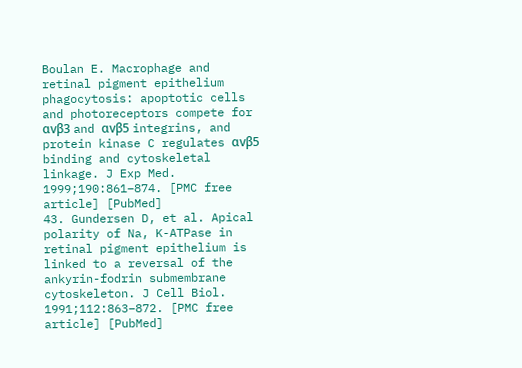Boulan E. Macrophage and retinal pigment epithelium phagocytosis: apoptotic cells and photoreceptors compete for αvβ3 and αvβ5 integrins, and protein kinase C regulates αvβ5 binding and cytoskeletal linkage. J Exp Med. 1999;190:861–874. [PMC free article] [PubMed]
43. Gundersen D, et al. Apical polarity of Na, K-ATPase in retinal pigment epithelium is linked to a reversal of the ankyrin-fodrin submembrane cytoskeleton. J Cell Biol. 1991;112:863–872. [PMC free article] [PubMed]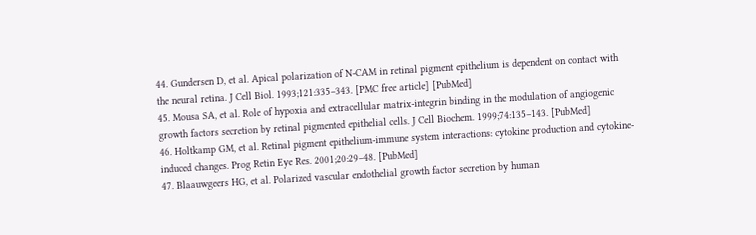44. Gundersen D, et al. Apical polarization of N-CAM in retinal pigment epithelium is dependent on contact with the neural retina. J Cell Biol. 1993;121:335–343. [PMC free article] [PubMed]
45. Mousa SA, et al. Role of hypoxia and extracellular matrix-integrin binding in the modulation of angiogenic growth factors secretion by retinal pigmented epithelial cells. J Cell Biochem. 1999;74:135–143. [PubMed]
46. Holtkamp GM, et al. Retinal pigment epithelium-immune system interactions: cytokine production and cytokine-induced changes. Prog Retin Eye Res. 2001;20:29–48. [PubMed]
47. Blaauwgeers HG, et al. Polarized vascular endothelial growth factor secretion by human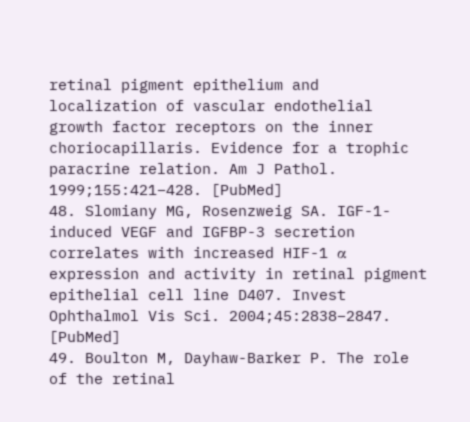retinal pigment epithelium and localization of vascular endothelial growth factor receptors on the inner choriocapillaris. Evidence for a trophic paracrine relation. Am J Pathol. 1999;155:421–428. [PubMed]
48. Slomiany MG, Rosenzweig SA. IGF-1-induced VEGF and IGFBP-3 secretion correlates with increased HIF-1 α expression and activity in retinal pigment epithelial cell line D407. Invest Ophthalmol Vis Sci. 2004;45:2838–2847. [PubMed]
49. Boulton M, Dayhaw-Barker P. The role of the retinal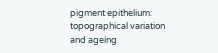pigment epithelium: topographical variation and ageing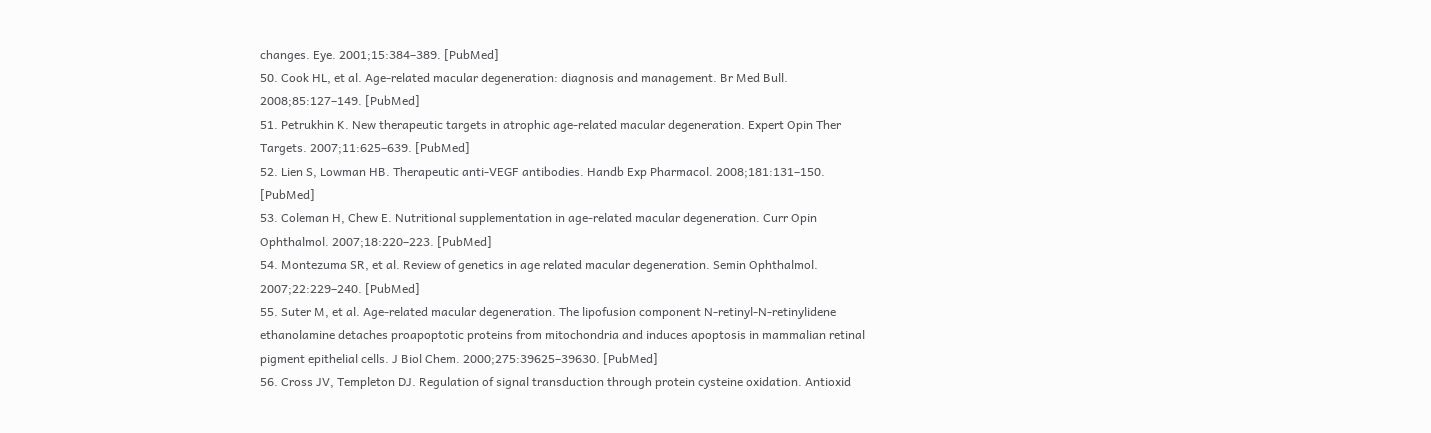changes. Eye. 2001;15:384–389. [PubMed]
50. Cook HL, et al. Age-related macular degeneration: diagnosis and management. Br Med Bull. 2008;85:127–149. [PubMed]
51. Petrukhin K. New therapeutic targets in atrophic age-related macular degeneration. Expert Opin Ther Targets. 2007;11:625–639. [PubMed]
52. Lien S, Lowman HB. Therapeutic anti-VEGF antibodies. Handb Exp Pharmacol. 2008;181:131–150. [PubMed]
53. Coleman H, Chew E. Nutritional supplementation in age-related macular degeneration. Curr Opin Ophthalmol. 2007;18:220–223. [PubMed]
54. Montezuma SR, et al. Review of genetics in age related macular degeneration. Semin Ophthalmol. 2007;22:229–240. [PubMed]
55. Suter M, et al. Age-related macular degeneration. The lipofusion component N-retinyl-N-retinylidene ethanolamine detaches proapoptotic proteins from mitochondria and induces apoptosis in mammalian retinal pigment epithelial cells. J Biol Chem. 2000;275:39625–39630. [PubMed]
56. Cross JV, Templeton DJ. Regulation of signal transduction through protein cysteine oxidation. Antioxid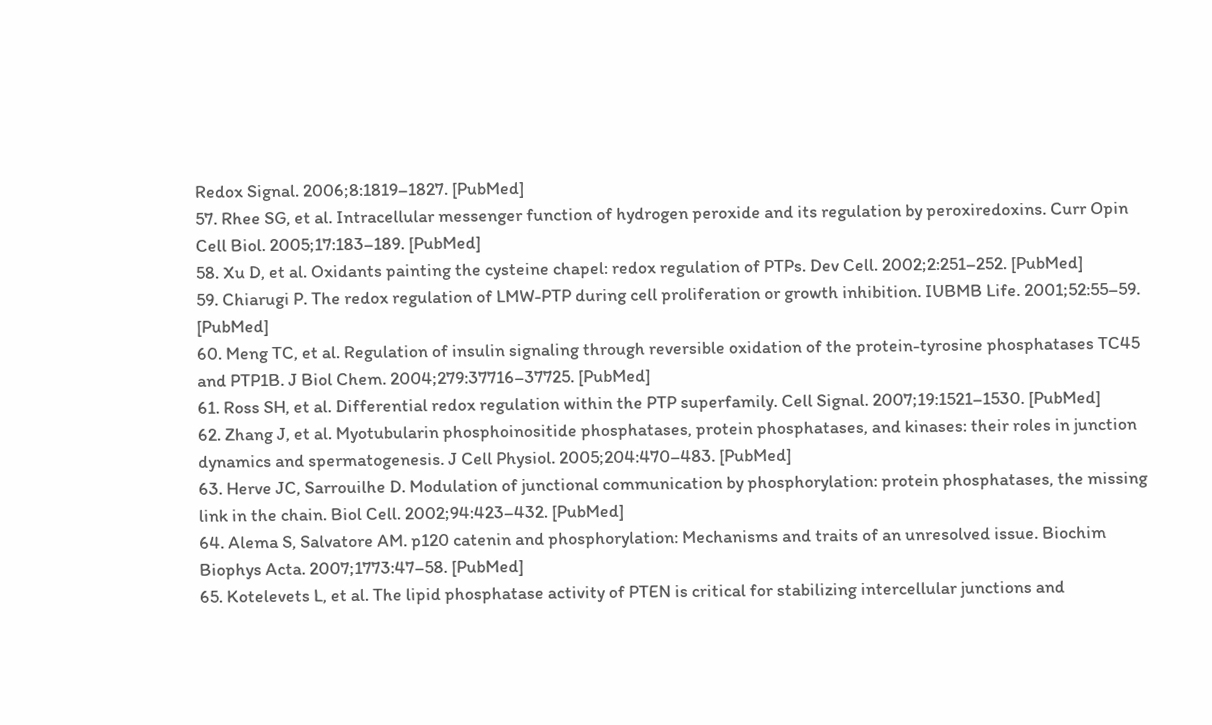Redox Signal. 2006;8:1819–1827. [PubMed]
57. Rhee SG, et al. Intracellular messenger function of hydrogen peroxide and its regulation by peroxiredoxins. Curr Opin Cell Biol. 2005;17:183–189. [PubMed]
58. Xu D, et al. Oxidants painting the cysteine chapel: redox regulation of PTPs. Dev Cell. 2002;2:251–252. [PubMed]
59. Chiarugi P. The redox regulation of LMW-PTP during cell proliferation or growth inhibition. IUBMB Life. 2001;52:55–59. [PubMed]
60. Meng TC, et al. Regulation of insulin signaling through reversible oxidation of the protein-tyrosine phosphatases TC45 and PTP1B. J Biol Chem. 2004;279:37716–37725. [PubMed]
61. Ross SH, et al. Differential redox regulation within the PTP superfamily. Cell Signal. 2007;19:1521–1530. [PubMed]
62. Zhang J, et al. Myotubularin phosphoinositide phosphatases, protein phosphatases, and kinases: their roles in junction dynamics and spermatogenesis. J Cell Physiol. 2005;204:470–483. [PubMed]
63. Herve JC, Sarrouilhe D. Modulation of junctional communication by phosphorylation: protein phosphatases, the missing link in the chain. Biol Cell. 2002;94:423–432. [PubMed]
64. Alema S, Salvatore AM. p120 catenin and phosphorylation: Mechanisms and traits of an unresolved issue. Biochim Biophys Acta. 2007;1773:47–58. [PubMed]
65. Kotelevets L, et al. The lipid phosphatase activity of PTEN is critical for stabilizing intercellular junctions and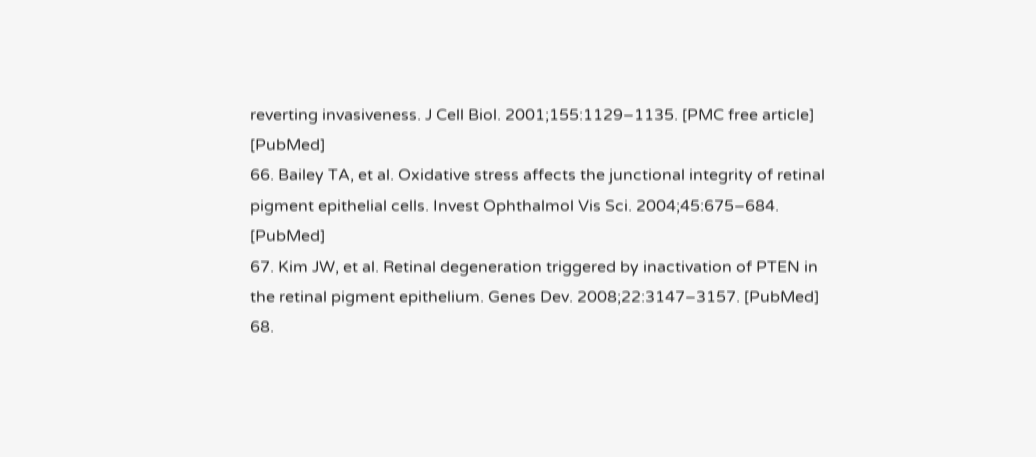reverting invasiveness. J Cell Biol. 2001;155:1129–1135. [PMC free article] [PubMed]
66. Bailey TA, et al. Oxidative stress affects the junctional integrity of retinal pigment epithelial cells. Invest Ophthalmol Vis Sci. 2004;45:675–684. [PubMed]
67. Kim JW, et al. Retinal degeneration triggered by inactivation of PTEN in the retinal pigment epithelium. Genes Dev. 2008;22:3147–3157. [PubMed]
68.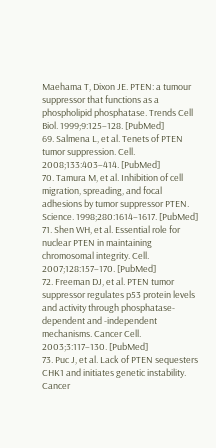Maehama T, Dixon JE. PTEN: a tumour suppressor that functions as a phospholipid phosphatase. Trends Cell Biol. 1999;9:125–128. [PubMed]
69. Salmena L, et al. Tenets of PTEN tumor suppression. Cell. 2008;133:403–414. [PubMed]
70. Tamura M, et al. Inhibition of cell migration, spreading, and focal adhesions by tumor suppressor PTEN. Science. 1998;280:1614–1617. [PubMed]
71. Shen WH, et al. Essential role for nuclear PTEN in maintaining chromosomal integrity. Cell. 2007;128:157–170. [PubMed]
72. Freeman DJ, et al. PTEN tumor suppressor regulates p53 protein levels and activity through phosphatase-dependent and -independent mechanisms. Cancer Cell. 2003;3:117–130. [PubMed]
73. Puc J, et al. Lack of PTEN sequesters CHK1 and initiates genetic instability. Cancer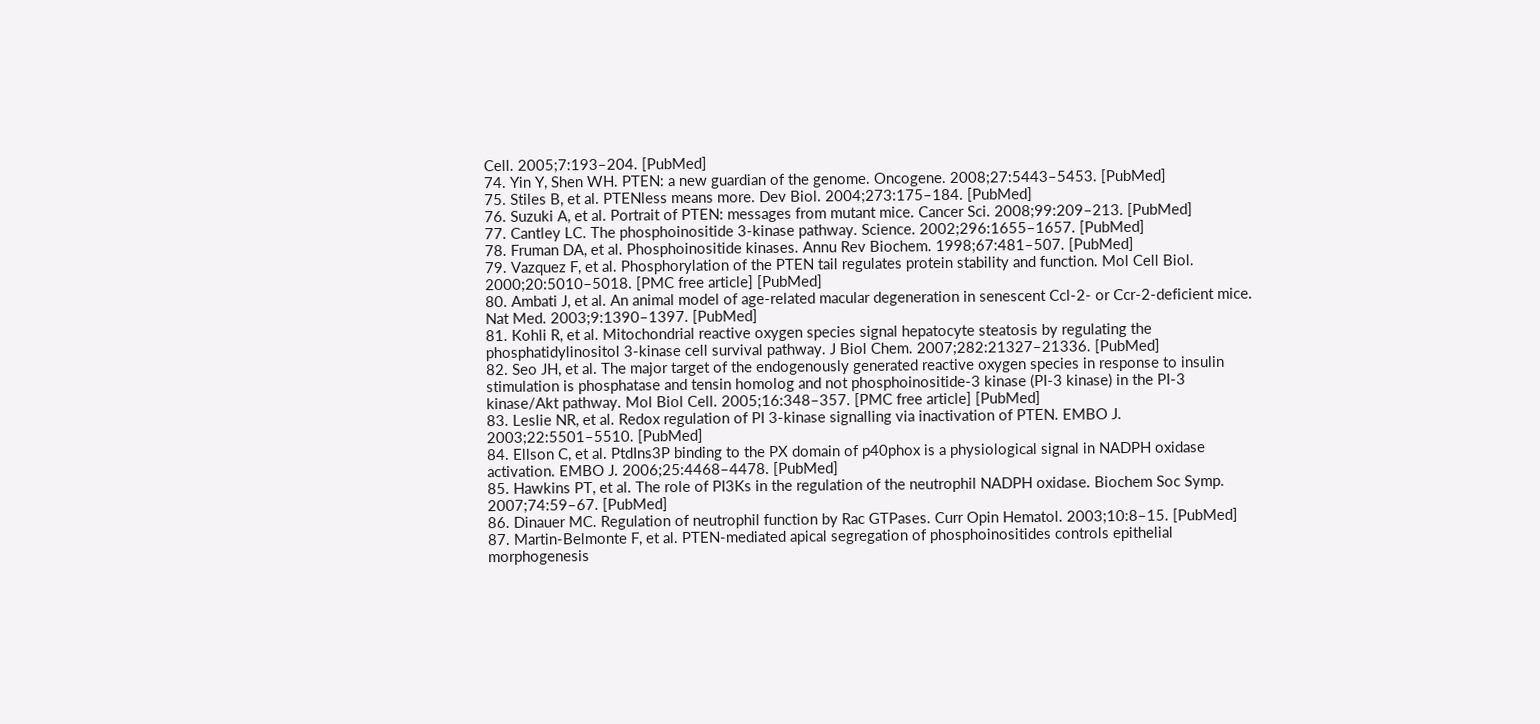Cell. 2005;7:193–204. [PubMed]
74. Yin Y, Shen WH. PTEN: a new guardian of the genome. Oncogene. 2008;27:5443–5453. [PubMed]
75. Stiles B, et al. PTENless means more. Dev Biol. 2004;273:175–184. [PubMed]
76. Suzuki A, et al. Portrait of PTEN: messages from mutant mice. Cancer Sci. 2008;99:209–213. [PubMed]
77. Cantley LC. The phosphoinositide 3-kinase pathway. Science. 2002;296:1655–1657. [PubMed]
78. Fruman DA, et al. Phosphoinositide kinases. Annu Rev Biochem. 1998;67:481–507. [PubMed]
79. Vazquez F, et al. Phosphorylation of the PTEN tail regulates protein stability and function. Mol Cell Biol. 2000;20:5010–5018. [PMC free article] [PubMed]
80. Ambati J, et al. An animal model of age-related macular degeneration in senescent Ccl-2- or Ccr-2-deficient mice. Nat Med. 2003;9:1390–1397. [PubMed]
81. Kohli R, et al. Mitochondrial reactive oxygen species signal hepatocyte steatosis by regulating the phosphatidylinositol 3-kinase cell survival pathway. J Biol Chem. 2007;282:21327–21336. [PubMed]
82. Seo JH, et al. The major target of the endogenously generated reactive oxygen species in response to insulin stimulation is phosphatase and tensin homolog and not phosphoinositide-3 kinase (PI-3 kinase) in the PI-3 kinase/Akt pathway. Mol Biol Cell. 2005;16:348–357. [PMC free article] [PubMed]
83. Leslie NR, et al. Redox regulation of PI 3-kinase signalling via inactivation of PTEN. EMBO J. 2003;22:5501–5510. [PubMed]
84. Ellson C, et al. PtdIns3P binding to the PX domain of p40phox is a physiological signal in NADPH oxidase activation. EMBO J. 2006;25:4468–4478. [PubMed]
85. Hawkins PT, et al. The role of PI3Ks in the regulation of the neutrophil NADPH oxidase. Biochem Soc Symp. 2007;74:59–67. [PubMed]
86. Dinauer MC. Regulation of neutrophil function by Rac GTPases. Curr Opin Hematol. 2003;10:8–15. [PubMed]
87. Martin-Belmonte F, et al. PTEN-mediated apical segregation of phosphoinositides controls epithelial morphogenesis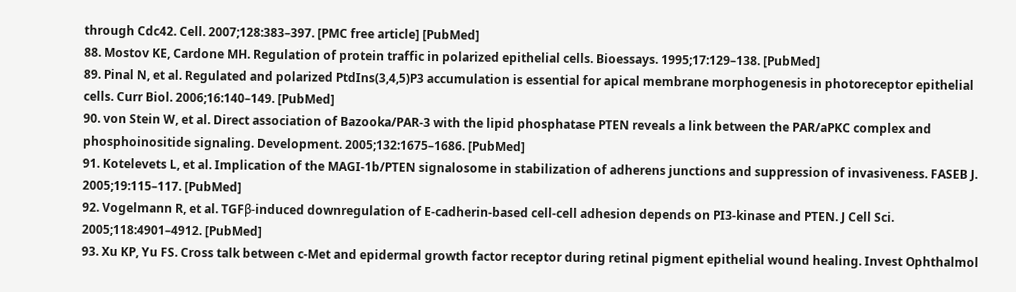through Cdc42. Cell. 2007;128:383–397. [PMC free article] [PubMed]
88. Mostov KE, Cardone MH. Regulation of protein traffic in polarized epithelial cells. Bioessays. 1995;17:129–138. [PubMed]
89. Pinal N, et al. Regulated and polarized PtdIns(3,4,5)P3 accumulation is essential for apical membrane morphogenesis in photoreceptor epithelial cells. Curr Biol. 2006;16:140–149. [PubMed]
90. von Stein W, et al. Direct association of Bazooka/PAR-3 with the lipid phosphatase PTEN reveals a link between the PAR/aPKC complex and phosphoinositide signaling. Development. 2005;132:1675–1686. [PubMed]
91. Kotelevets L, et al. Implication of the MAGI-1b/PTEN signalosome in stabilization of adherens junctions and suppression of invasiveness. FASEB J. 2005;19:115–117. [PubMed]
92. Vogelmann R, et al. TGFβ-induced downregulation of E-cadherin-based cell-cell adhesion depends on PI3-kinase and PTEN. J Cell Sci. 2005;118:4901–4912. [PubMed]
93. Xu KP, Yu FS. Cross talk between c-Met and epidermal growth factor receptor during retinal pigment epithelial wound healing. Invest Ophthalmol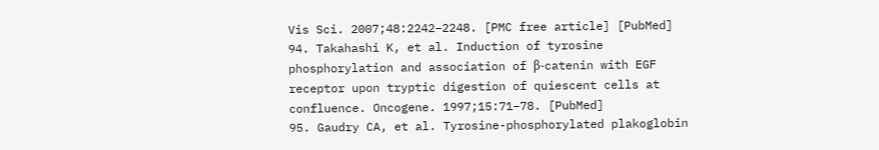Vis Sci. 2007;48:2242–2248. [PMC free article] [PubMed]
94. Takahashi K, et al. Induction of tyrosine phosphorylation and association of β-catenin with EGF receptor upon tryptic digestion of quiescent cells at confluence. Oncogene. 1997;15:71–78. [PubMed]
95. Gaudry CA, et al. Tyrosine-phosphorylated plakoglobin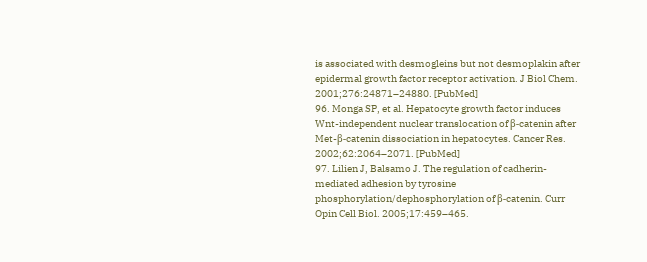is associated with desmogleins but not desmoplakin after epidermal growth factor receptor activation. J Biol Chem. 2001;276:24871–24880. [PubMed]
96. Monga SP, et al. Hepatocyte growth factor induces Wnt-independent nuclear translocation of β-catenin after Met-β-catenin dissociation in hepatocytes. Cancer Res. 2002;62:2064–2071. [PubMed]
97. Lilien J, Balsamo J. The regulation of cadherin-mediated adhesion by tyrosine phosphorylation/dephosphorylation of β-catenin. Curr Opin Cell Biol. 2005;17:459–465.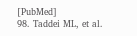[PubMed]
98. Taddei ML, et al.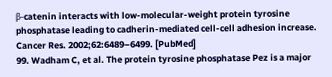β-catenin interacts with low-molecular-weight protein tyrosine phosphatase leading to cadherin-mediated cell-cell adhesion increase. Cancer Res. 2002;62:6489–6499. [PubMed]
99. Wadham C, et al. The protein tyrosine phosphatase Pez is a major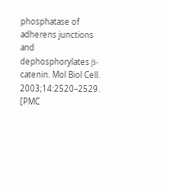phosphatase of adherens junctions and dephosphorylates β-catenin. Mol Biol Cell. 2003;14:2520–2529. [PMC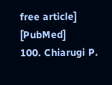free article] [PubMed]
100. Chiarugi P.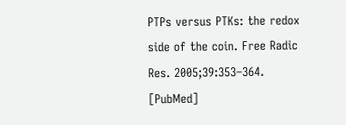PTPs versus PTKs: the redox side of the coin. Free Radic Res. 2005;39:353–364. [PubMed]